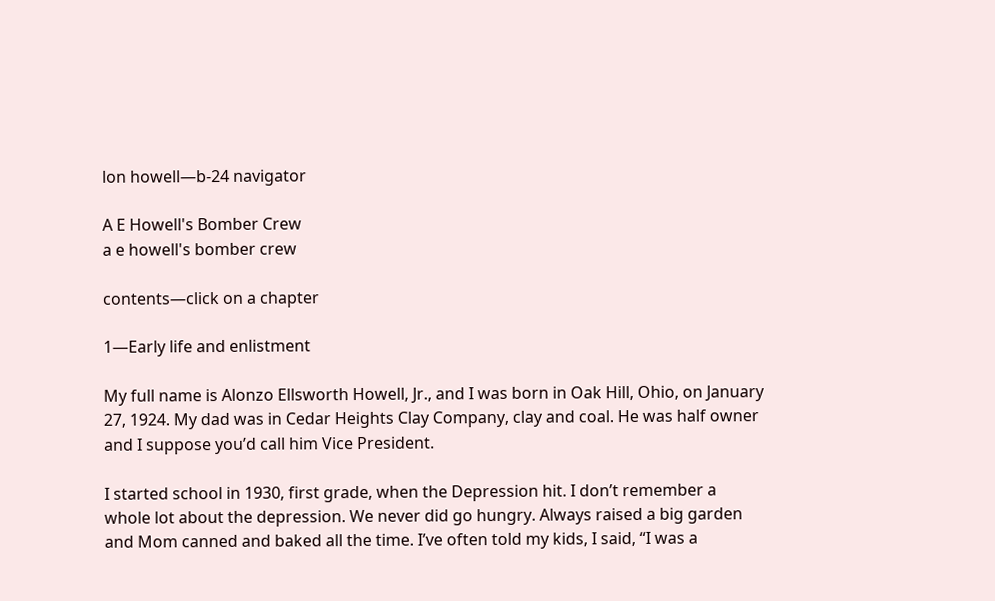lon howell—b-24 navigator

A E Howell's Bomber Crew
a e howell's bomber crew

contents—click on a chapter

1—Early life and enlistment

My full name is Alonzo Ellsworth Howell‚ Jr., and I was born in Oak Hill, Ohio, on January 27, 1924. My dad was in Cedar Heights Clay Company, clay and coal. He was half owner and I suppose you’d call him Vice President.

I started school in 1930‚ first grade‚ when the Depression hit. I don’t remember a whole lot about the depression. We never did go hungry. Always raised a big garden and Mom canned and baked all the time. I’ve often told my kids, I said, “I was a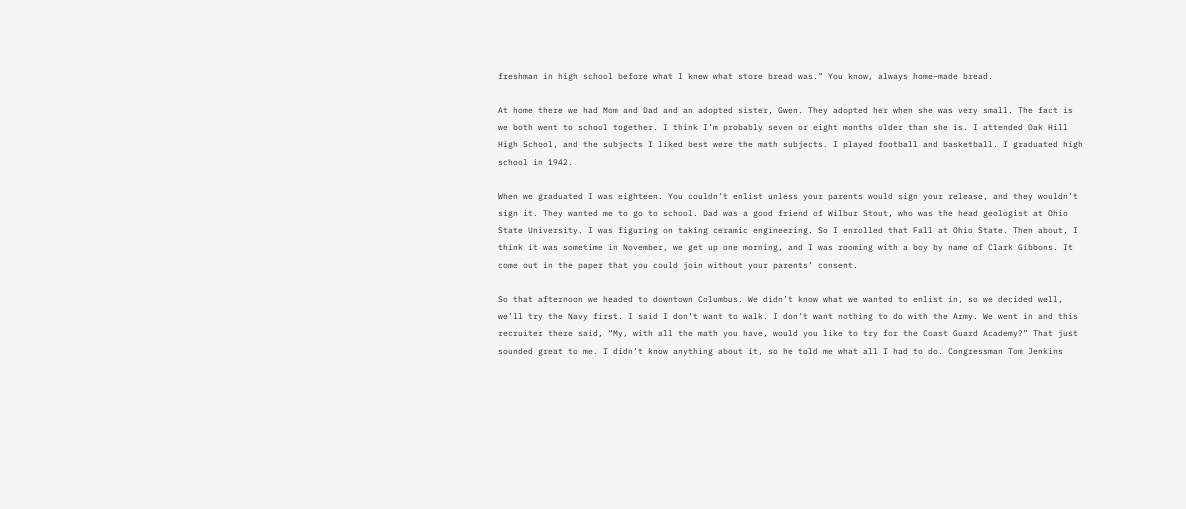freshman in high school before what I knew what store bread was.” You know‚ always home–made bread.

At home there we had Mom and Dad and an adopted sister‚ Gwen. They adopted her when she was very small. The fact is we both went to school together. I think I’m probably seven or eight months older than she is. I attended Oak Hill High School‚ and the subjects I liked best were the math subjects. I played football and basketball. I graduated high school in 1942.

When we graduated I was eighteen. You couldn’t enlist unless your parents would sign your release‚ and they wouldn’t sign it. They wanted me to go to school. Dad was a good friend of Wilbur Stout‚ who was the head geologist at Ohio State University. I was figuring on taking ceramic engineering. So I enrolled that Fall at Ohio State. Then about‚ I think it was sometime in November‚ we get up one morning‚ and I was rooming with a boy by name of Clark Gibbons. It come out in the paper that you could join without your parents’ consent.

So that afternoon we headed to downtown Columbus. We didn’t know what we wanted to enlist in‚ so we decided well‚ we’ll try the Navy first. I said I don’t want to walk. I don’t want nothing to do with the Army. We went in and this recruiter there said‚ “My, with all the math you have‚ would you like to try for the Coast Guard Academy?” That just sounded great to me. I didn’t know anything about it‚ so he told me what all I had to do. Congressman Tom Jenkins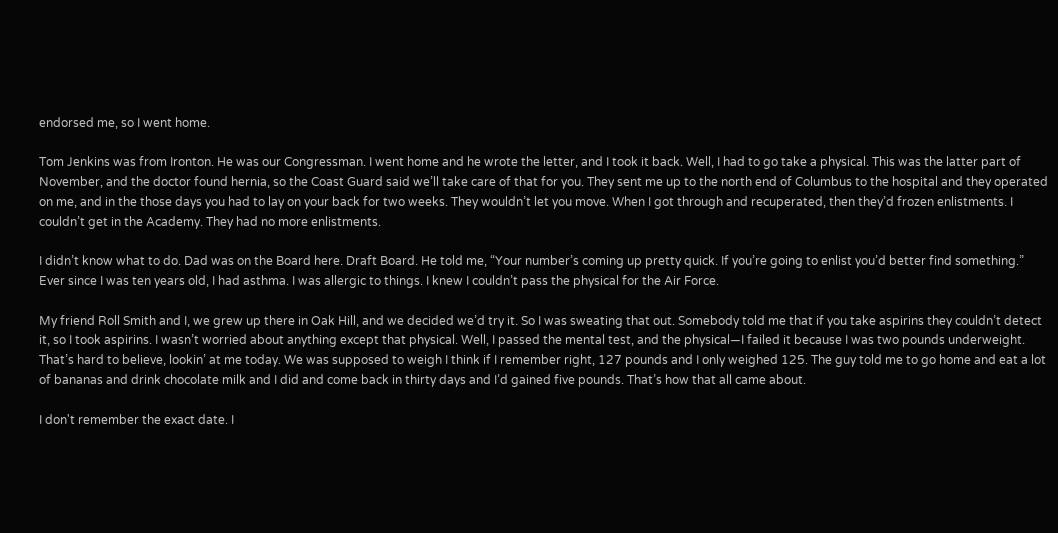endorsed me‚ so I went home.

Tom Jenkins was from Ironton. He was our Congressman. I went home and he wrote the letter‚ and I took it back. Well‚ I had to go take a physical. This was the latter part of November‚ and the doctor found hernia‚ so the Coast Guard said we’ll take care of that for you. They sent me up to the north end of Columbus to the hospital and they operated on me‚ and in the those days you had to lay on your back for two weeks. They wouldn’t let you move. When I got through and recuperated, then they’d frozen enlistments. I couldn’t get in the Academy. They had no more enlistments.

I didn’t know what to do. Dad was on the Board here. Draft Board. He told me‚ “Your number’s coming up pretty quick. If you’re going to enlist you’d better find something.” Ever since I was ten years old, I had asthma. I was allergic to things. I knew I couldn’t pass the physical for the Air Force.

My friend Roll Smith and I‚ we grew up there in Oak Hill‚ and we decided we’d try it. So I was sweating that out. Somebody told me that if you take aspirins they couldn’t detect it‚ so I took aspirins. I wasn’t worried about anything except that physical. Well‚ I passed the mental test, and the physical—I failed it because I was two pounds underweight. That’s hard to believe‚ lookin’ at me today. We was supposed to weigh I think if I remember right‚ 127 pounds and I only weighed 125. The guy told me to go home and eat a lot of bananas and drink chocolate milk and I did and come back in thirty days and I’d gained five pounds. That’s how that all came about.

I don't remember the exact date. I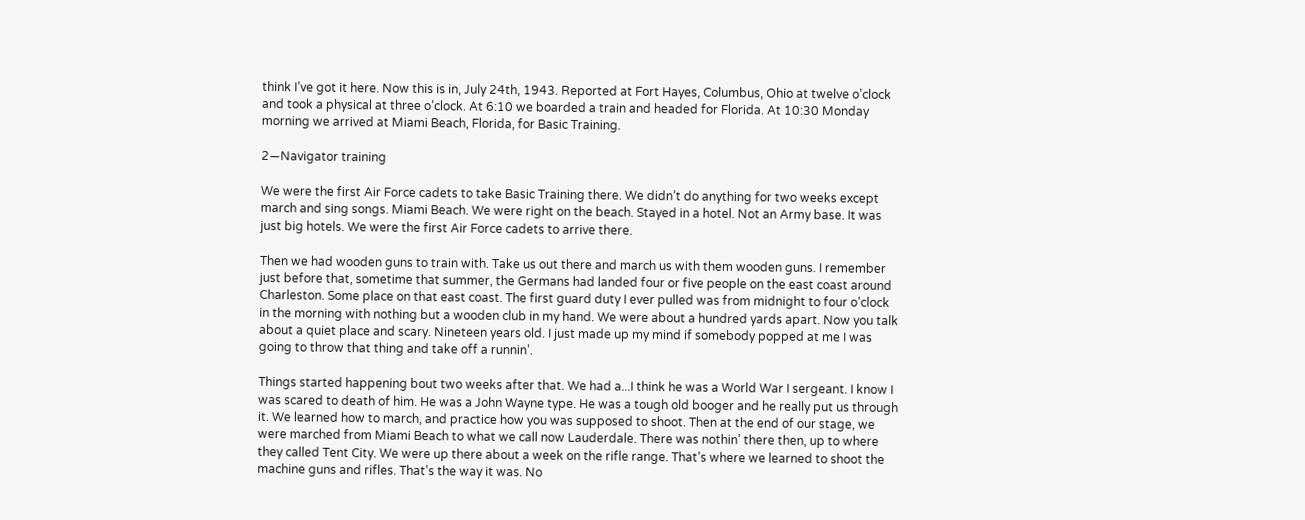think I’ve got it here. Now this is in‚ July 24th, 1943. Reported at Fort Hayes‚ Columbus‚ Ohio at twelve o’clock and took a physical at three o’clock. At 6:10 we boarded a train and headed for Florida. At 10:30 Monday morning we arrived at Miami Beach‚ Florida‚ for Basic Training.

2—Navigator training

We were the first Air Force cadets to take Basic Training there. We didn’t do anything for two weeks except march and sing songs. Miami Beach. We were right on the beach. Stayed in a hotel. Not an Army base. It was just big hotels. We were the first Air Force cadets to arrive there.

Then we had wooden guns to train with. Take us out there and march us with them wooden guns. I remember just before that, sometime that summer, the Germans had landed four or five people on the east coast around Charleston. Some place on that east coast. The first guard duty I ever pulled was from midnight to four o’clock in the morning with nothing but a wooden club in my hand. We were about a hundred yards apart. Now you talk about a quiet place and scary. Nineteen years old. I just made up my mind if somebody popped at me I was going to throw that thing and take off a runnin’.

Things started happening bout two weeks after that. We had a...I think he was a World War I sergeant. I know I was scared to death of him. He was a John Wayne type. He was a tough old booger and he really put us through it. We learned how to march, and practice how you was supposed to shoot. Then at the end of our stage, we were marched from Miami Beach to what we call now Lauderdale. There was nothin’ there then, up to where they called Tent City. We were up there about a week on the rifle range. That’s where we learned to shoot the machine guns and rifles. That’s the way it was. No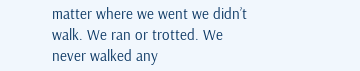matter where we went we didn’t walk. We ran or trotted. We never walked any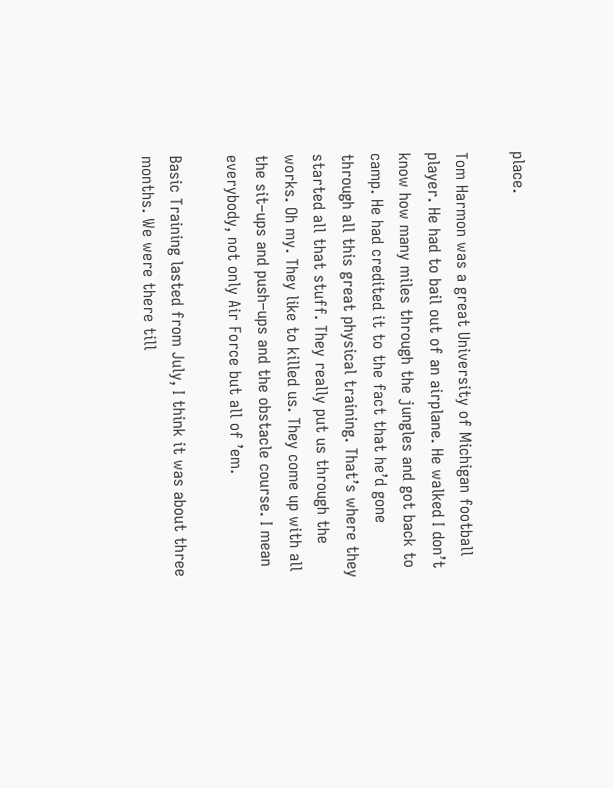place.

Tom Harmon was a great University of Michigan football player. He had to bail out of an airplane. He walked I don’t know how many miles through the jungles and got back to camp. He had credited it to the fact that he’d gone through all this great physical training. That’s where they started all that stuff. They really put us through the works. Oh my. They like to killed us. They come up with all the sit–ups and push–ups and the obstacle course. I mean everybody, not only Air Force but all of ’em.

Basic Training lasted from July, I think it was about three months. We were there till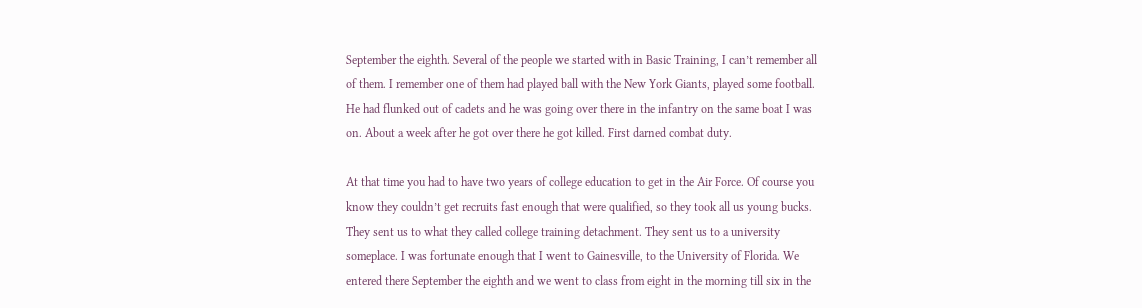September the eighth. Several of the people we started with in Basic Training, I can’t remember all of them. I remember one of them had played ball with the New York Giants, played some football. He had flunked out of cadets and he was going over there in the infantry on the same boat I was on. About a week after he got over there he got killed. First darned combat duty.

At that time you had to have two years of college education to get in the Air Force. Of course you know they couldn’t get recruits fast enough that were qualified, so they took all us young bucks. They sent us to what they called college training detachment. They sent us to a university someplace. I was fortunate enough that I went to Gainesville, to the University of Florida. We entered there September the eighth and we went to class from eight in the morning till six in the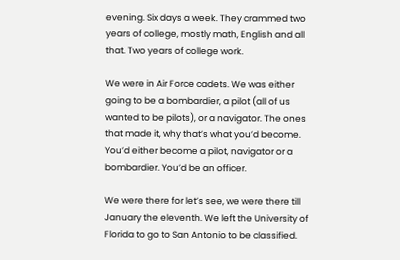evening. Six days a week. They crammed two years of college, mostly math, English and all that. Two years of college work.

We were in Air Force cadets. We was either going to be a bombardier, a pilot (all of us wanted to be pilots), or a navigator. The ones that made it, why that’s what you’d become. You’d either become a pilot, navigator or a bombardier. You’d be an officer.

We were there for let’s see, we were there till January the eleventh. We left the University of Florida to go to San Antonio to be classified.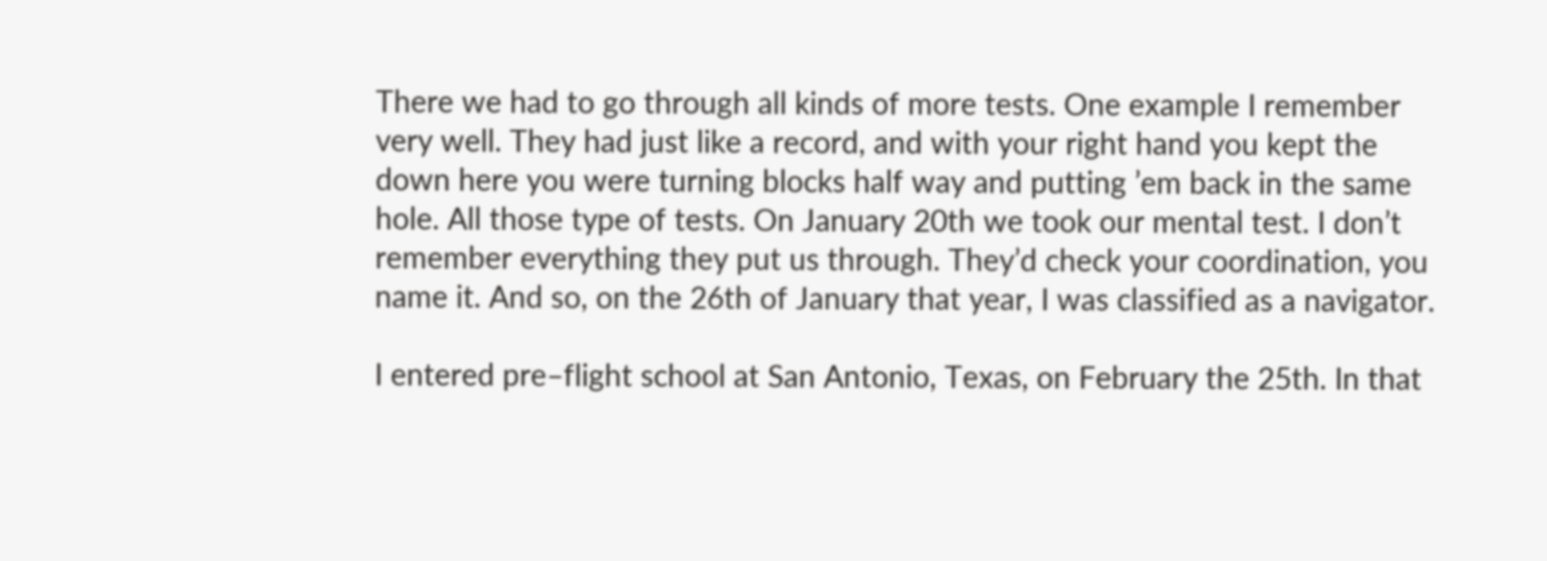There we had to go through all kinds of more tests. One example I remember very well. They had just like a record, and with your right hand you kept the down here you were turning blocks half way and putting ’em back in the same hole. All those type of tests. On January 20th we took our mental test. I don’t remember everything they put us through. They’d check your coordination, you name it. And so, on the 26th of January that year, I was classified as a navigator.

I entered pre–flight school at San Antonio, Texas, on February the 25th. In that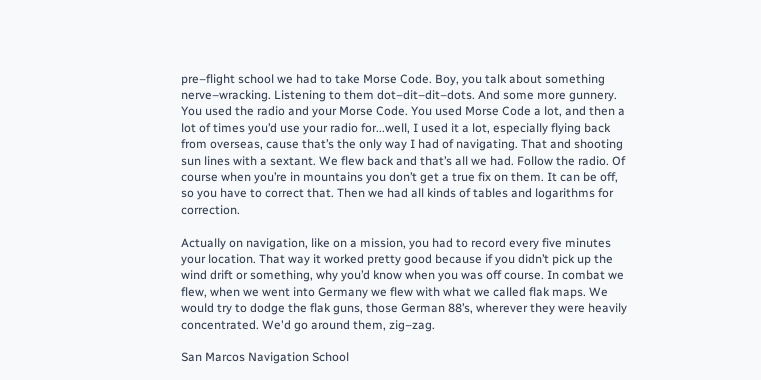pre–flight school we had to take Morse Code. Boy, you talk about something nerve–wracking. Listening to them dot–dit–dit–dots. And some more gunnery. You used the radio and your Morse Code. You used Morse Code a lot, and then a lot of times you’d use your radio for...well, I used it a lot, especially flying back from overseas, cause that’s the only way I had of navigating. That and shooting sun lines with a sextant. We flew back and that’s all we had. Follow the radio. Of course when you’re in mountains you don’t get a true fix on them. It can be off, so you have to correct that. Then we had all kinds of tables and logarithms for correction.

Actually on navigation, like on a mission, you had to record every five minutes your location. That way it worked pretty good because if you didn’t pick up the wind drift or something, why you’d know when you was off course. In combat we flew, when we went into Germany we flew with what we called flak maps. We would try to dodge the flak guns, those German 88’s, wherever they were heavily concentrated. We'd go around them, zig–zag.

San Marcos Navigation School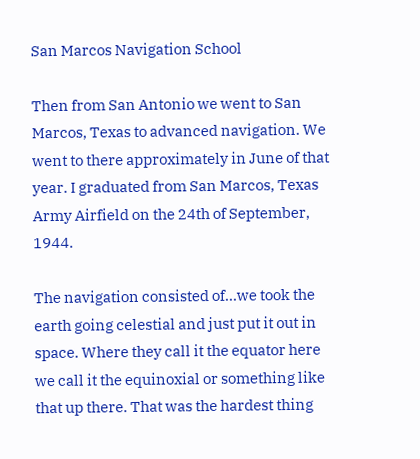San Marcos Navigation School

Then from San Antonio we went to San Marcos, Texas to advanced navigation. We went to there approximately in June of that year. I graduated from San Marcos, Texas Army Airfield on the 24th of September, 1944.

The navigation consisted of...we took the earth going celestial and just put it out in space. Where they call it the equator here we call it the equinoxial or something like that up there. That was the hardest thing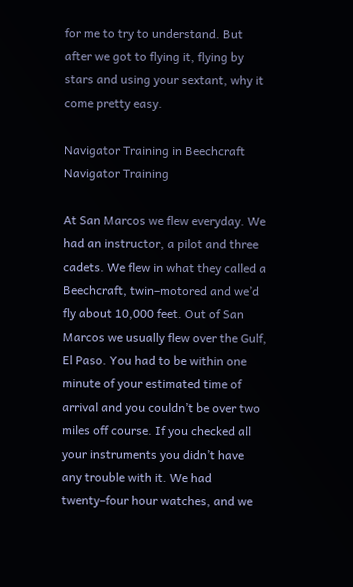for me to try to understand. But after we got to flying it, flying by stars and using your sextant, why it come pretty easy.

Navigator Training in Beechcraft
Navigator Training

At San Marcos we flew everyday. We had an instructor, a pilot and three cadets. We flew in what they called a Beechcraft, twin–motored and we’d fly about 10,000 feet. Out of San Marcos we usually flew over the Gulf, El Paso. You had to be within one minute of your estimated time of arrival and you couldn’t be over two miles off course. If you checked all your instruments you didn’t have any trouble with it. We had twenty–four hour watches, and we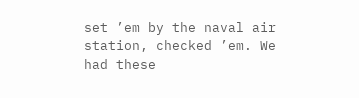set ’em by the naval air station, checked ’em. We had these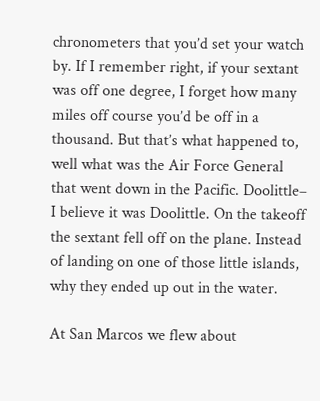chronometers that you’d set your watch by. If I remember right, if your sextant was off one degree, I forget how many miles off course you’d be off in a thousand. But that’s what happened to, well what was the Air Force General that went down in the Pacific. Doolittle– I believe it was Doolittle. On the takeoff the sextant fell off on the plane. Instead of landing on one of those little islands, why they ended up out in the water.

At San Marcos we flew about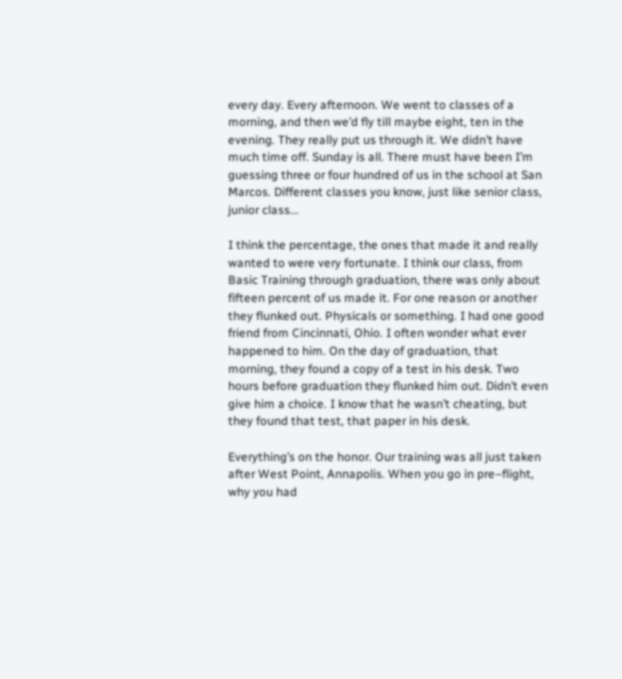every day. Every afternoon. We went to classes of a morning, and then we’d fly till maybe eight, ten in the evening. They really put us through it. We didn’t have much time off. Sunday is all. There must have been I’m guessing three or four hundred of us in the school at San Marcos. Different classes you know, just like senior class, junior class...

I think the percentage, the ones that made it and really wanted to were very fortunate. I think our class, from Basic Training through graduation, there was only about fifteen percent of us made it. For one reason or another they flunked out. Physicals or something. I had one good friend from Cincinnati, Ohio. I often wonder what ever happened to him. On the day of graduation, that morning, they found a copy of a test in his desk. Two hours before graduation they flunked him out. Didn’t even give him a choice. I know that he wasn’t cheating, but they found that test, that paper in his desk.

Everything’s on the honor. Our training was all just taken after West Point, Annapolis. When you go in pre–flight, why you had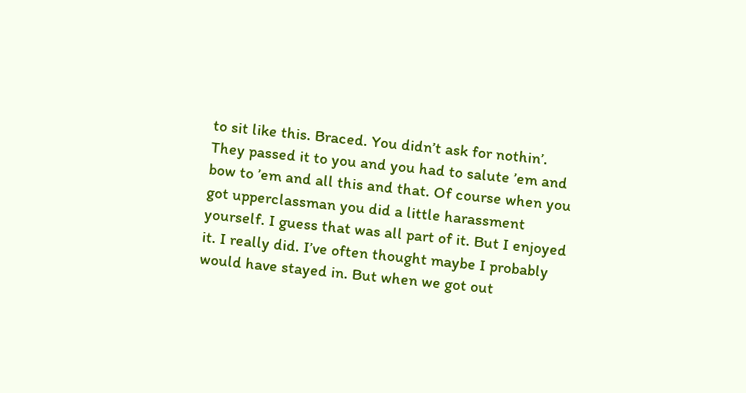to sit like this. Braced. You didn’t ask for nothin’. They passed it to you and you had to salute ’em and bow to ’em and all this and that. Of course when you got upperclassman you did a little harassment yourself. I guess that was all part of it. But I enjoyed it. I really did. I’ve often thought maybe I probably would have stayed in. But when we got out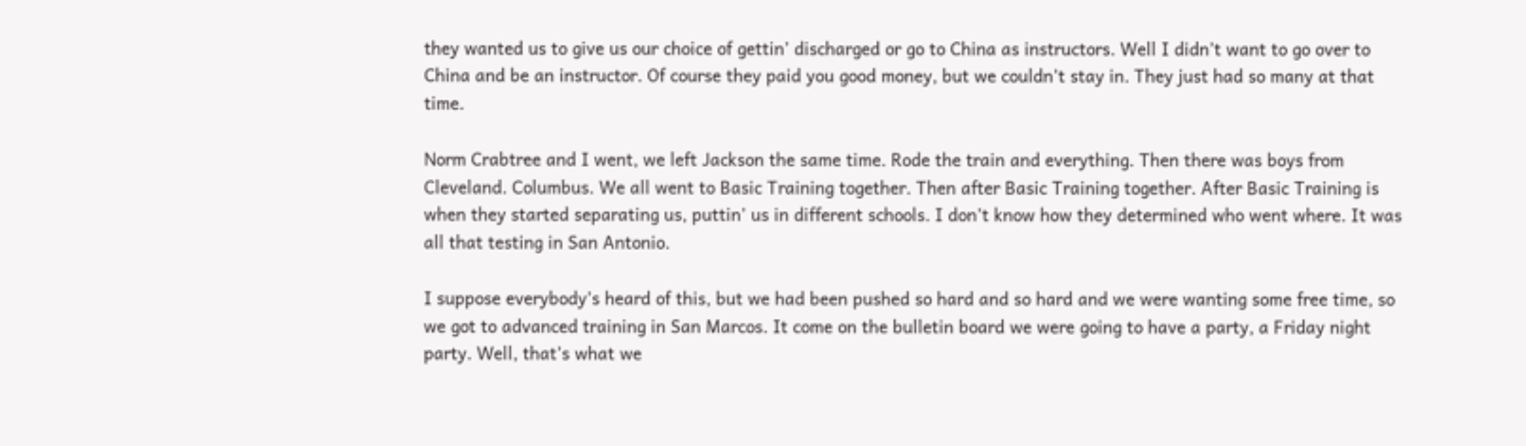they wanted us to give us our choice of gettin’ discharged or go to China as instructors. Well I didn’t want to go over to China and be an instructor. Of course they paid you good money, but we couldn’t stay in. They just had so many at that time.

Norm Crabtree and I went, we left Jackson the same time. Rode the train and everything. Then there was boys from Cleveland. Columbus. We all went to Basic Training together. Then after Basic Training together. After Basic Training is when they started separating us, puttin’ us in different schools. I don’t know how they determined who went where. It was all that testing in San Antonio.

I suppose everybody’s heard of this, but we had been pushed so hard and so hard and we were wanting some free time, so we got to advanced training in San Marcos. It come on the bulletin board we were going to have a party, a Friday night party. Well, that’s what we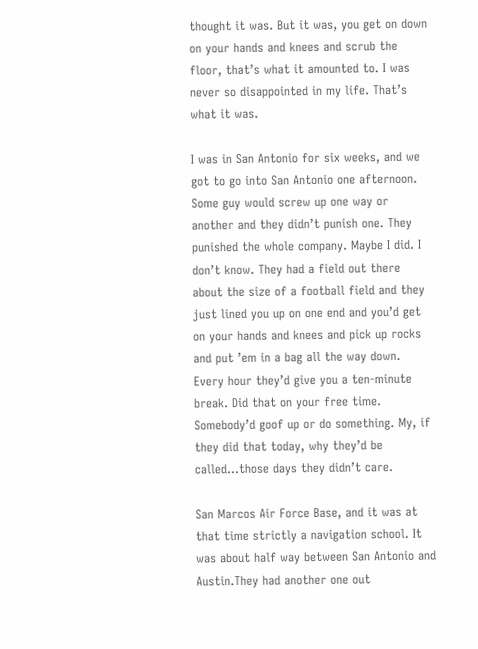thought it was. But it was, you get on down on your hands and knees and scrub the floor, that’s what it amounted to. I was never so disappointed in my life. That’s what it was.

I was in San Antonio for six weeks, and we got to go into San Antonio one afternoon. Some guy would screw up one way or another and they didn’t punish one. They punished the whole company. Maybe I did. I don’t know. They had a field out there about the size of a football field and they just lined you up on one end and you’d get on your hands and knees and pick up rocks and put ’em in a bag all the way down. Every hour they’d give you a ten-minute break. Did that on your free time. Somebody’d goof up or do something. My, if they did that today, why they’d be called...those days they didn’t care.

San Marcos Air Force Base, and it was at that time strictly a navigation school. It was about half way between San Antonio and Austin.They had another one out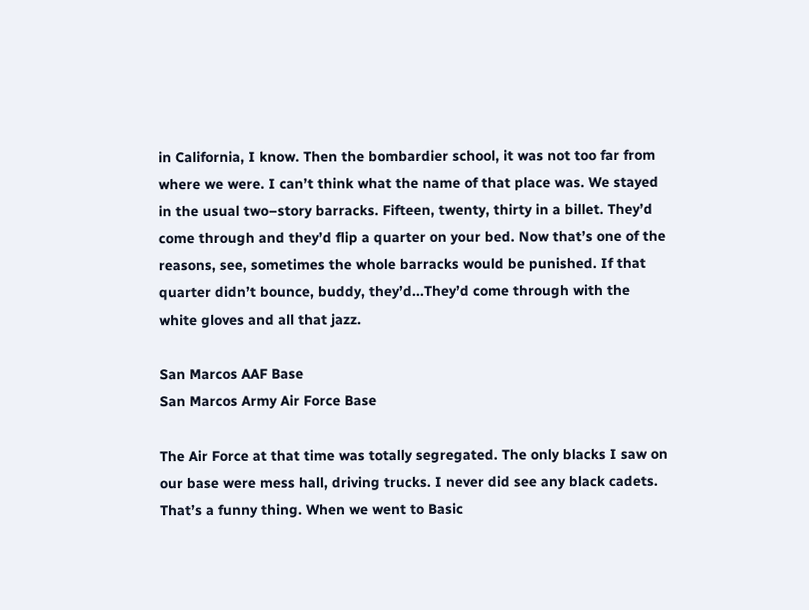in California, I know. Then the bombardier school, it was not too far from where we were. I can’t think what the name of that place was. We stayed in the usual two–story barracks. Fifteen, twenty, thirty in a billet. They’d come through and they’d flip a quarter on your bed. Now that’s one of the reasons, see, sometimes the whole barracks would be punished. If that quarter didn’t bounce, buddy, they’d...They’d come through with the white gloves and all that jazz.

San Marcos AAF Base
San Marcos Army Air Force Base

The Air Force at that time was totally segregated. The only blacks I saw on our base were mess hall, driving trucks. I never did see any black cadets. That’s a funny thing. When we went to Basic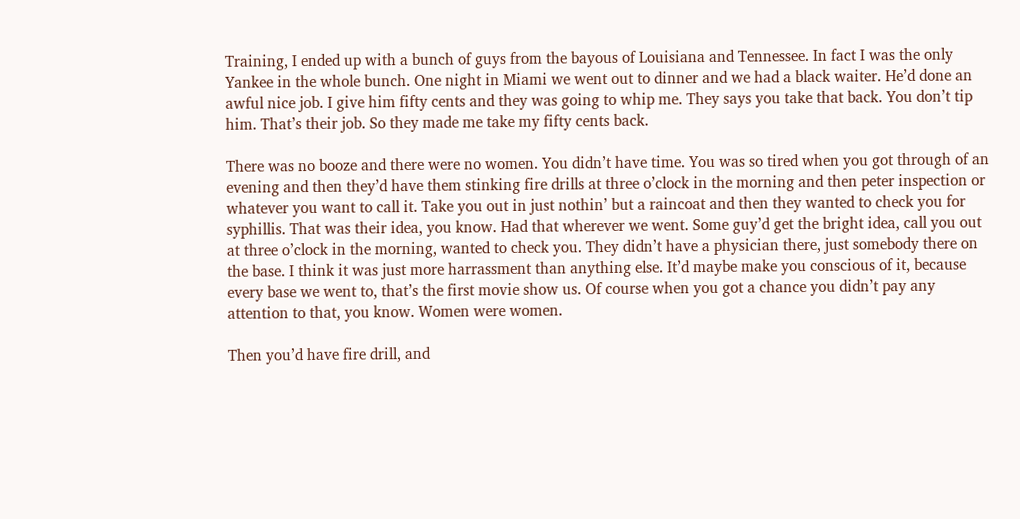Training, I ended up with a bunch of guys from the bayous of Louisiana and Tennessee. In fact I was the only Yankee in the whole bunch. One night in Miami we went out to dinner and we had a black waiter. He’d done an awful nice job. I give him fifty cents and they was going to whip me. They says you take that back. You don’t tip him. That’s their job. So they made me take my fifty cents back.

There was no booze and there were no women. You didn’t have time. You was so tired when you got through of an evening and then they’d have them stinking fire drills at three o’clock in the morning and then peter inspection or whatever you want to call it. Take you out in just nothin’ but a raincoat and then they wanted to check you for syphillis. That was their idea, you know. Had that wherever we went. Some guy’d get the bright idea, call you out at three o’clock in the morning, wanted to check you. They didn’t have a physician there, just somebody there on the base. I think it was just more harrassment than anything else. It’d maybe make you conscious of it, because every base we went to, that’s the first movie show us. Of course when you got a chance you didn’t pay any attention to that, you know. Women were women.

Then you’d have fire drill, and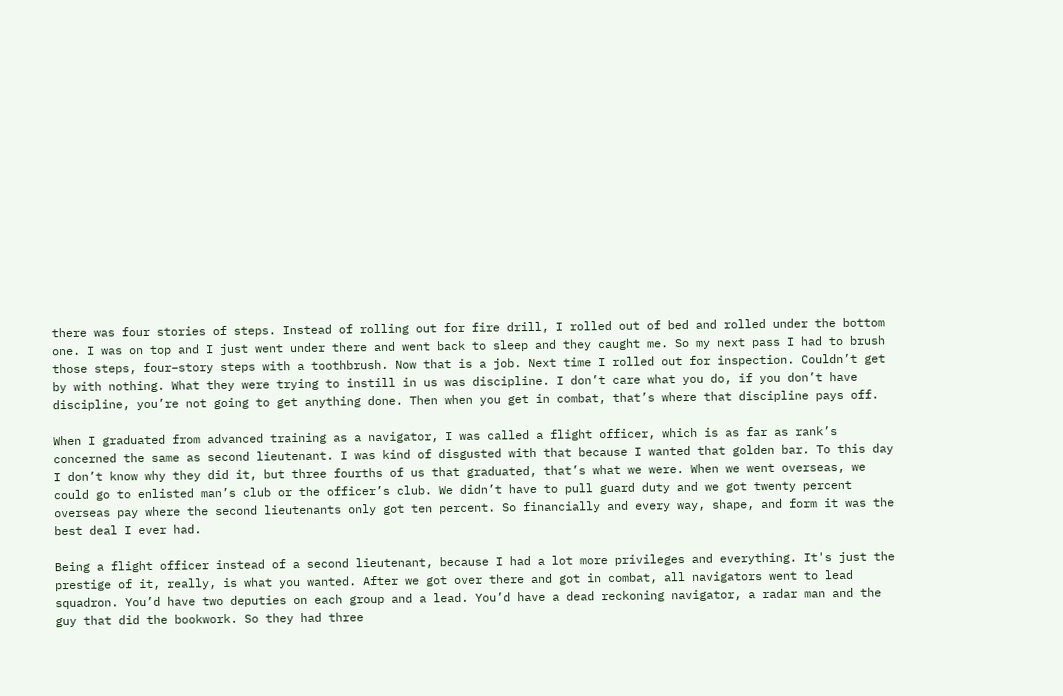there was four stories of steps. Instead of rolling out for fire drill, I rolled out of bed and rolled under the bottom one. I was on top and I just went under there and went back to sleep and they caught me. So my next pass I had to brush those steps, four–story steps with a toothbrush. Now that is a job. Next time I rolled out for inspection. Couldn’t get by with nothing. What they were trying to instill in us was discipline. I don’t care what you do, if you don’t have discipline, you’re not going to get anything done. Then when you get in combat, that’s where that discipline pays off.

When I graduated from advanced training as a navigator, I was called a flight officer, which is as far as rank’s concerned the same as second lieutenant. I was kind of disgusted with that because I wanted that golden bar. To this day I don’t know why they did it, but three fourths of us that graduated, that’s what we were. When we went overseas, we could go to enlisted man’s club or the officer’s club. We didn’t have to pull guard duty and we got twenty percent overseas pay where the second lieutenants only got ten percent. So financially and every way, shape, and form it was the best deal I ever had.

Being a flight officer instead of a second lieutenant, because I had a lot more privileges and everything. It's just the prestige of it, really, is what you wanted. After we got over there and got in combat, all navigators went to lead squadron. You’d have two deputies on each group and a lead. You’d have a dead reckoning navigator, a radar man and the guy that did the bookwork. So they had three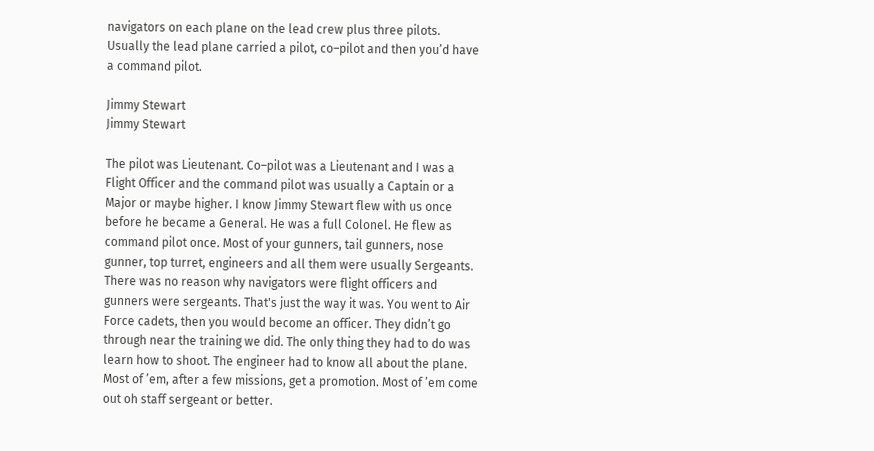navigators on each plane on the lead crew plus three pilots. Usually the lead plane carried a pilot, co–pilot and then you’d have a command pilot.

Jimmy Stewart
Jimmy Stewart

The pilot was Lieutenant. Co–pilot was a Lieutenant and I was a Flight Officer and the command pilot was usually a Captain or a Major or maybe higher. I know Jimmy Stewart flew with us once before he became a General. He was a full Colonel. He flew as command pilot once. Most of your gunners, tail gunners, nose gunner, top turret, engineers and all them were usually Sergeants. There was no reason why navigators were flight officers and gunners were sergeants. That's just the way it was. You went to Air Force cadets, then you would become an officer. They didn’t go through near the training we did. The only thing they had to do was learn how to shoot. The engineer had to know all about the plane. Most of ’em, after a few missions, get a promotion. Most of ’em come out oh staff sergeant or better.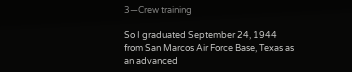3—Crew training

So I graduated September 24, 1944 from San Marcos Air Force Base, Texas as an advanced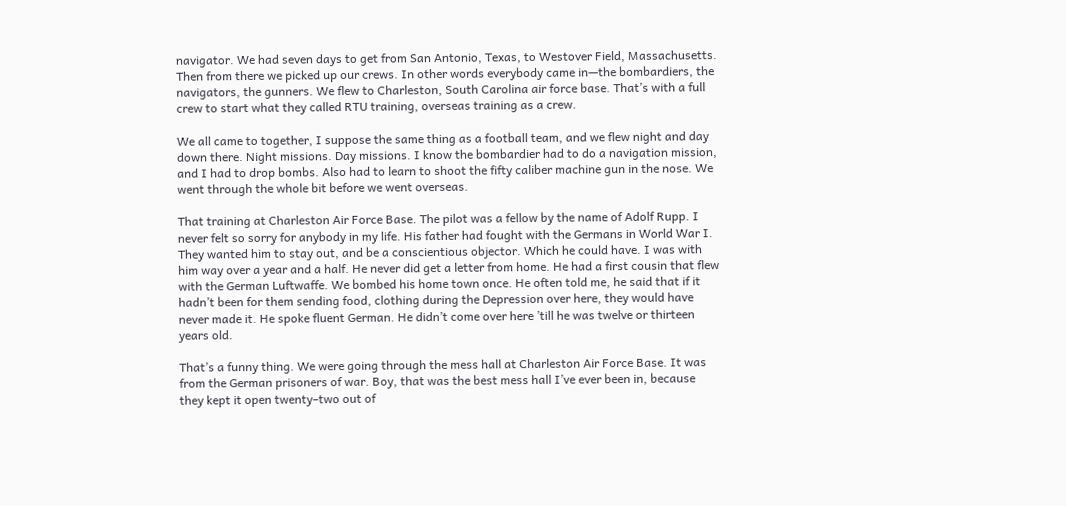navigator. We had seven days to get from San Antonio, Texas, to Westover Field, Massachusetts. Then from there we picked up our crews. In other words everybody came in—the bombardiers, the navigators, the gunners. We flew to Charleston, South Carolina air force base. That’s with a full crew to start what they called RTU training, overseas training as a crew.

We all came to together, I suppose the same thing as a football team, and we flew night and day down there. Night missions. Day missions. I know the bombardier had to do a navigation mission, and I had to drop bombs. Also had to learn to shoot the fifty caliber machine gun in the nose. We went through the whole bit before we went overseas.

That training at Charleston Air Force Base. The pilot was a fellow by the name of Adolf Rupp. I never felt so sorry for anybody in my life. His father had fought with the Germans in World War I. They wanted him to stay out, and be a conscientious objector. Which he could have. I was with him way over a year and a half. He never did get a letter from home. He had a first cousin that flew with the German Luftwaffe. We bombed his home town once. He often told me, he said that if it hadn’t been for them sending food, clothing during the Depression over here, they would have never made it. He spoke fluent German. He didn’t come over here ’till he was twelve or thirteen years old.

That’s a funny thing. We were going through the mess hall at Charleston Air Force Base. It was from the German prisoners of war. Boy, that was the best mess hall I’ve ever been in, because they kept it open twenty–two out of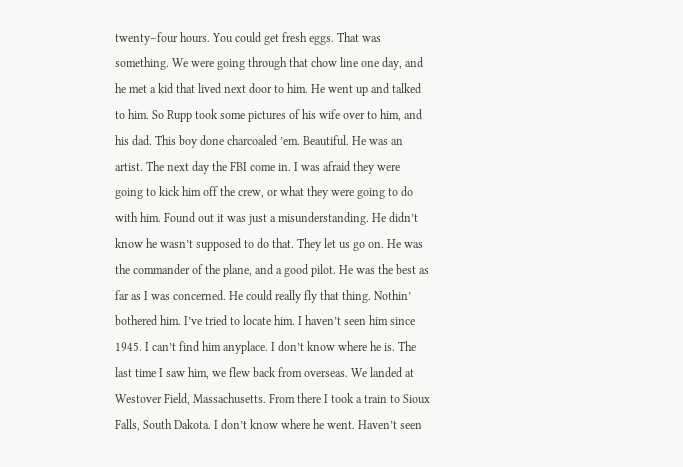twenty–four hours. You could get fresh eggs. That was something. We were going through that chow line one day, and he met a kid that lived next door to him. He went up and talked to him. So Rupp took some pictures of his wife over to him, and his dad. This boy done charcoaled ’em. Beautiful. He was an artist. The next day the FBI come in. I was afraid they were going to kick him off the crew, or what they were going to do with him. Found out it was just a misunderstanding. He didn’t know he wasn’t supposed to do that. They let us go on. He was the commander of the plane, and a good pilot. He was the best as far as I was concerned. He could really fly that thing. Nothin’ bothered him. I’ve tried to locate him. I haven’t seen him since 1945. I can’t find him anyplace. I don’t know where he is. The last time I saw him, we flew back from overseas. We landed at Westover Field, Massachusetts. From there I took a train to Sioux Falls, South Dakota. I don’t know where he went. Haven’t seen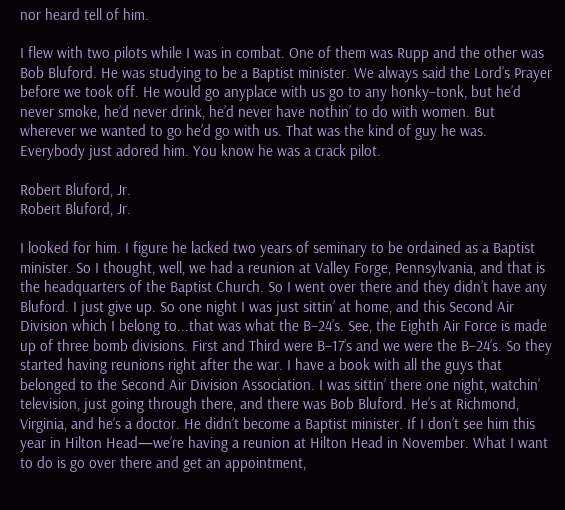nor heard tell of him.

I flew with two pilots while I was in combat. One of them was Rupp and the other was Bob Bluford. He was studying to be a Baptist minister. We always said the Lord’s Prayer before we took off. He would go anyplace with us go to any honky–tonk, but he’d never smoke, he’d never drink, he’d never have nothin’ to do with women. But wherever we wanted to go he’d go with us. That was the kind of guy he was. Everybody just adored him. You know he was a crack pilot.

Robert Bluford, Jr.
Robert Bluford, Jr.

I looked for him. I figure he lacked two years of seminary to be ordained as a Baptist minister. So I thought, well, we had a reunion at Valley Forge, Pennsylvania, and that is the headquarters of the Baptist Church. So I went over there and they didn’t have any Bluford. I just give up. So one night I was just sittin’ at home, and this Second Air Division which I belong to...that was what the B–24’s. See, the Eighth Air Force is made up of three bomb divisions. First and Third were B–17’s and we were the B–24’s. So they started having reunions right after the war. I have a book with all the guys that belonged to the Second Air Division Association. I was sittin’ there one night, watchin’ television, just going through there, and there was Bob Bluford. He’s at Richmond, Virginia, and he’s a doctor. He didn’t become a Baptist minister. If I don’t see him this year in Hilton Head—we’re having a reunion at Hilton Head in November. What I want to do is go over there and get an appointment,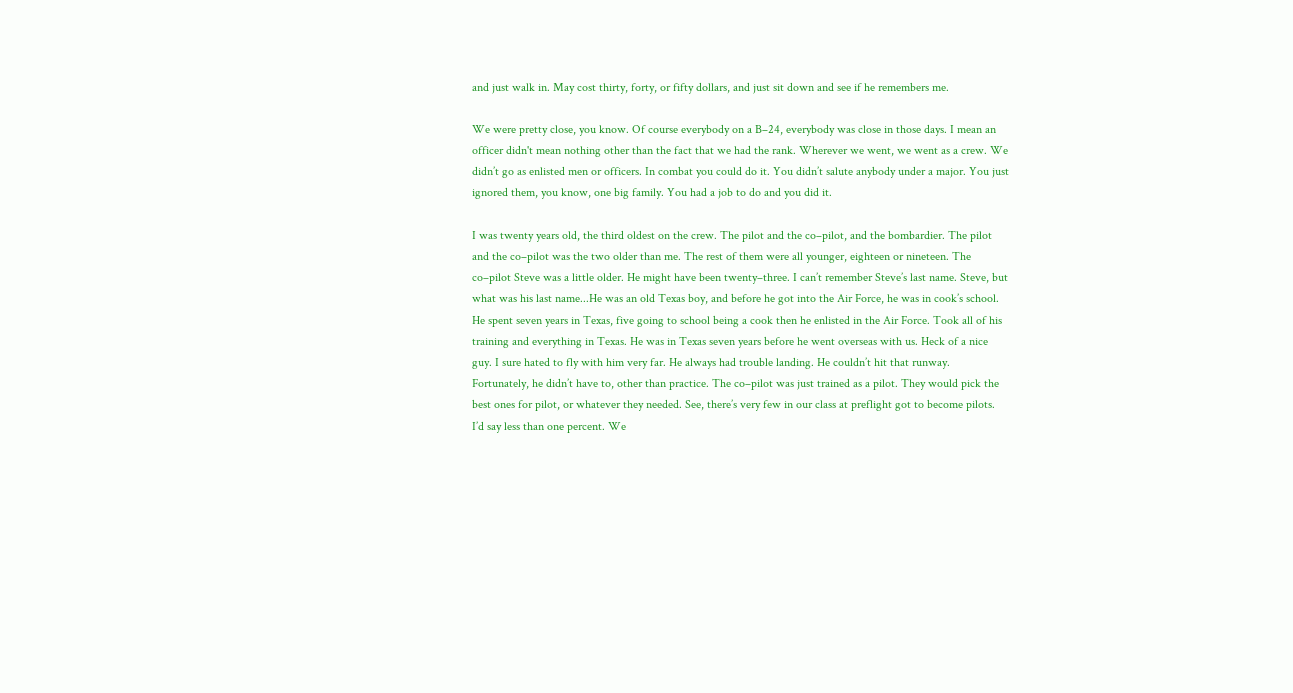and just walk in. May cost thirty, forty, or fifty dollars, and just sit down and see if he remembers me.

We were pretty close, you know. Of course everybody on a B–24, everybody was close in those days. I mean an officer didn't mean nothing other than the fact that we had the rank. Wherever we went, we went as a crew. We didn’t go as enlisted men or officers. In combat you could do it. You didn’t salute anybody under a major. You just ignored them, you know, one big family. You had a job to do and you did it.

I was twenty years old, the third oldest on the crew. The pilot and the co–pilot, and the bombardier. The pilot and the co–pilot was the two older than me. The rest of them were all younger, eighteen or nineteen. The co–pilot Steve was a little older. He might have been twenty–three. I can’t remember Steve’s last name. Steve, but what was his last name...He was an old Texas boy, and before he got into the Air Force, he was in cook’s school. He spent seven years in Texas, five going to school being a cook then he enlisted in the Air Force. Took all of his training and everything in Texas. He was in Texas seven years before he went overseas with us. Heck of a nice guy. I sure hated to fly with him very far. He always had trouble landing. He couldn’t hit that runway. Fortunately, he didn’t have to, other than practice. The co–pilot was just trained as a pilot. They would pick the best ones for pilot, or whatever they needed. See, there’s very few in our class at preflight got to become pilots. I’d say less than one percent. We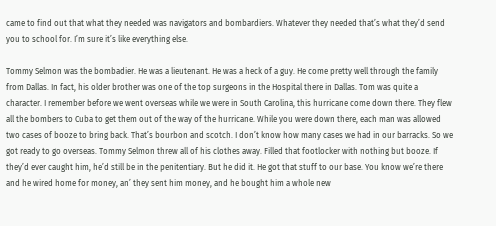came to find out that what they needed was navigators and bombardiers. Whatever they needed that’s what they’d send you to school for. I’m sure it’s like everything else.

Tommy Selmon was the bombadier. He was a lieutenant. He was a heck of a guy. He come pretty well through the family from Dallas. In fact, his older brother was one of the top surgeons in the Hospital there in Dallas. Tom was quite a character. I remember before we went overseas while we were in South Carolina, this hurricane come down there. They flew all the bombers to Cuba to get them out of the way of the hurricane. While you were down there, each man was allowed two cases of booze to bring back. That’s bourbon and scotch. I don’t know how many cases we had in our barracks. So we got ready to go overseas. Tommy Selmon threw all of his clothes away. Filled that footlocker with nothing but booze. If they’d ever caught him, he’d still be in the penitentiary. But he did it. He got that stuff to our base. You know we’re there and he wired home for money, an’ they sent him money, and he bought him a whole new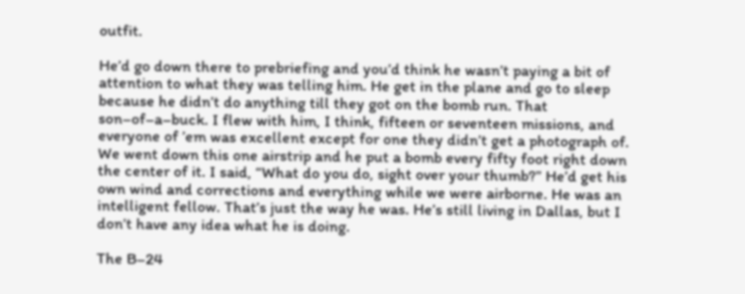outfit.

He’d go down there to prebriefing and you’d think he wasn’t paying a bit of attention to what they was telling him. He get in the plane and go to sleep because he didn’t do anything till they got on the bomb run. That son–of–a–buck. I flew with him, I think, fifteen or seventeen missions, and everyone of ’em was excellent except for one they didn’t get a photograph of. We went down this one airstrip and he put a bomb every fifty foot right down the center of it. I said, “What do you do, sight over your thumb?” He’d get his own wind and corrections and everything while we were airborne. He was an intelligent fellow. That’s just the way he was. He’s still living in Dallas, but I don’t have any idea what he is doing.

The B–24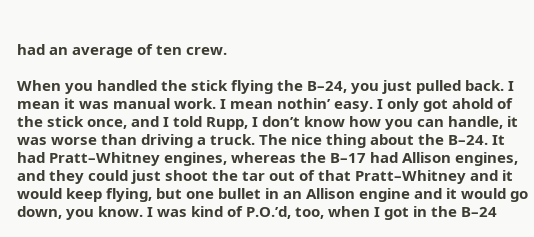had an average of ten crew.

When you handled the stick flying the B–24, you just pulled back. I mean it was manual work. I mean nothin’ easy. I only got ahold of the stick once, and I told Rupp, I don’t know how you can handle, it was worse than driving a truck. The nice thing about the B–24. It had Pratt–Whitney engines, whereas the B–17 had Allison engines, and they could just shoot the tar out of that Pratt–Whitney and it would keep flying, but one bullet in an Allison engine and it would go down, you know. I was kind of P.O.’d, too, when I got in the B–24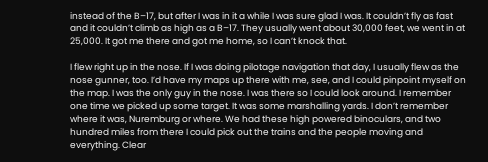instead of the B–17, but after I was in it a while I was sure glad I was. It couldn’t fly as fast and it couldn’t climb as high as a B–17. They usually went about 30,000 feet, we went in at 25,000. It got me there and got me home, so I can’t knock that.

I flew right up in the nose. If I was doing pilotage navigation that day, I usually flew as the nose gunner, too. I’d have my maps up there with me, see, and I could pinpoint myself on the map. I was the only guy in the nose. I was there so I could look around. I remember one time we picked up some target. It was some marshalling yards. I don’t remember where it was, Nuremburg or where. We had these high powered binoculars, and two hundred miles from there I could pick out the trains and the people moving and everything. Clear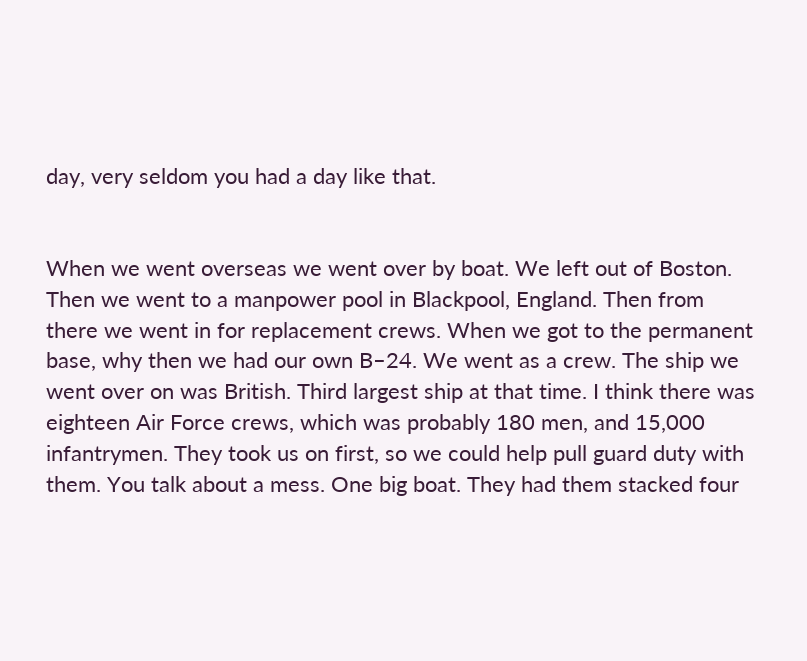day, very seldom you had a day like that.


When we went overseas we went over by boat. We left out of Boston. Then we went to a manpower pool in Blackpool, England. Then from there we went in for replacement crews. When we got to the permanent base, why then we had our own B–24. We went as a crew. The ship we went over on was British. Third largest ship at that time. I think there was eighteen Air Force crews, which was probably 180 men, and 15,000 infantrymen. They took us on first, so we could help pull guard duty with them. You talk about a mess. One big boat. They had them stacked four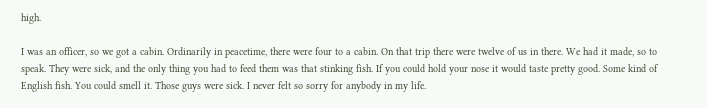high.

I was an officer, so we got a cabin. Ordinarily in peacetime, there were four to a cabin. On that trip there were twelve of us in there. We had it made, so to speak. They were sick, and the only thing you had to feed them was that stinking fish. If you could hold your nose it would taste pretty good. Some kind of English fish. You could smell it. Those guys were sick. I never felt so sorry for anybody in my life.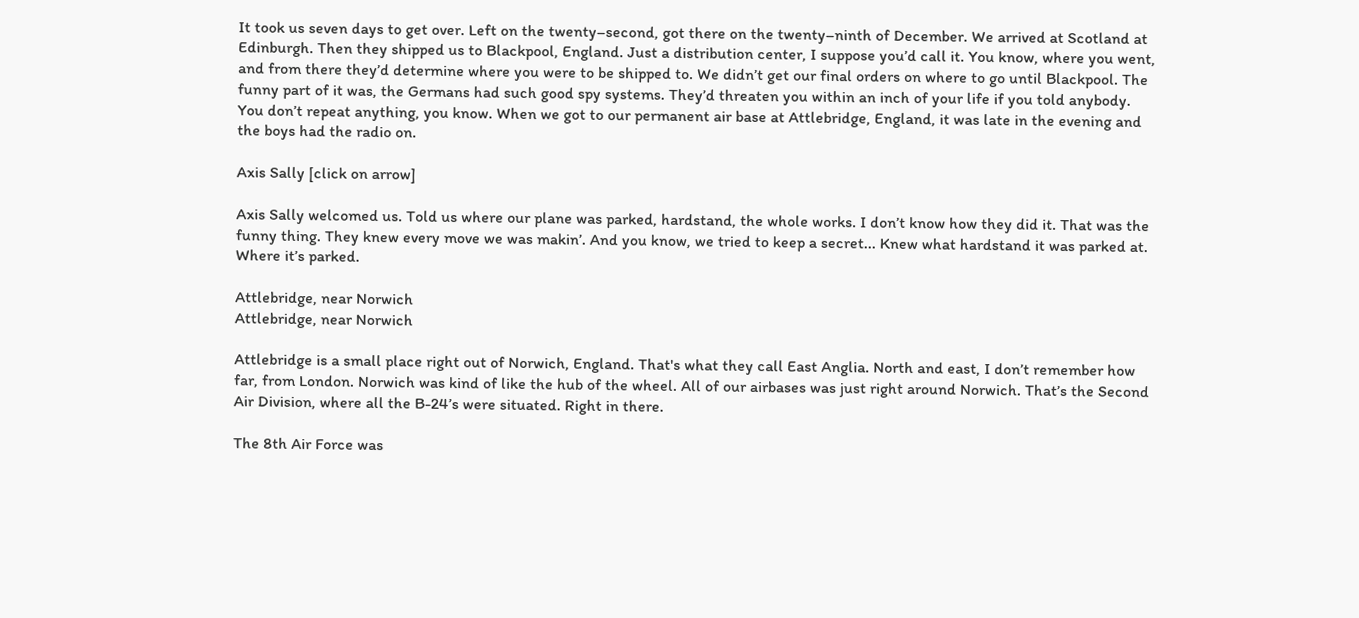It took us seven days to get over. Left on the twenty–second, got there on the twenty–ninth of December. We arrived at Scotland at Edinburgh. Then they shipped us to Blackpool, England. Just a distribution center, I suppose you’d call it. You know, where you went, and from there they’d determine where you were to be shipped to. We didn’t get our final orders on where to go until Blackpool. The funny part of it was, the Germans had such good spy systems. They’d threaten you within an inch of your life if you told anybody. You don’t repeat anything, you know. When we got to our permanent air base at Attlebridge, England, it was late in the evening and the boys had the radio on.

Axis Sally [click on arrow]

Axis Sally welcomed us. Told us where our plane was parked, hardstand, the whole works. I don’t know how they did it. That was the funny thing. They knew every move we was makin’. And you know, we tried to keep a secret... Knew what hardstand it was parked at. Where it’s parked.

Attlebridge, near Norwich
Attlebridge, near Norwich

Attlebridge is a small place right out of Norwich, England. That's what they call East Anglia. North and east, I don’t remember how far, from London. Norwich was kind of like the hub of the wheel. All of our airbases was just right around Norwich. That’s the Second Air Division, where all the B-24’s were situated. Right in there.

The 8th Air Force was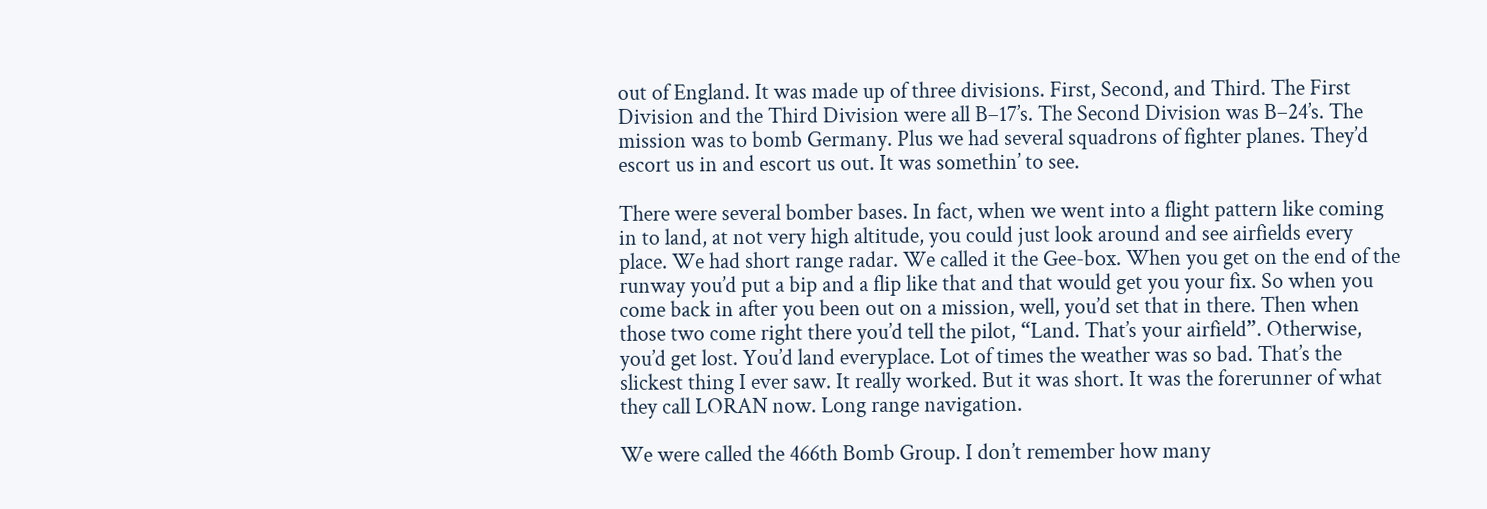out of England. It was made up of three divisions. First, Second, and Third. The First Division and the Third Division were all B–17’s. The Second Division was B–24’s. The mission was to bomb Germany. Plus we had several squadrons of fighter planes. They’d escort us in and escort us out. It was somethin’ to see.

There were several bomber bases. In fact, when we went into a flight pattern like coming in to land, at not very high altitude, you could just look around and see airfields every place. We had short range radar. We called it the Gee-box. When you get on the end of the runway you’d put a bip and a flip like that and that would get you your fix. So when you come back in after you been out on a mission, well, you’d set that in there. Then when those two come right there you’d tell the pilot, “Land. That’s your airfield”. Otherwise, you’d get lost. You’d land everyplace. Lot of times the weather was so bad. That’s the slickest thing I ever saw. It really worked. But it was short. It was the forerunner of what they call LORAN now. Long range navigation.

We were called the 466th Bomb Group. I don’t remember how many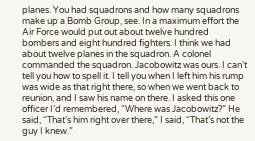planes. You had squadrons and how many squadrons make up a Bomb Group, see. In a maximum effort the Air Force would put out about twelve hundred bombers and eight hundred fighters. I think we had about twelve planes in the squadron. A colonel commanded the squadron. Jacobowitz was ours. I can’t tell you how to spell it. I tell you when I left him his rump was wide as that right there, so when we went back to reunion, and I saw his name on there. I asked this one officer I’d remembered, “Where was Jacobowitz?” He said, “That’s him right over there,” I said, “That’s not the guy I knew.”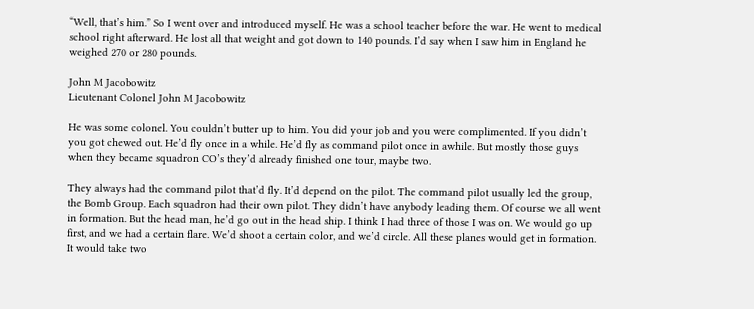“Well, that’s him.” So I went over and introduced myself. He was a school teacher before the war. He went to medical school right afterward. He lost all that weight and got down to 140 pounds. I’d say when I saw him in England he weighed 270 or 280 pounds.

John M Jacobowitz
Lieutenant Colonel John M Jacobowitz

He was some colonel. You couldn’t butter up to him. You did your job and you were complimented. If you didn’t you got chewed out. He’d fly once in a while. He’d fly as command pilot once in awhile. But mostly those guys when they became squadron CO’s they’d already finished one tour, maybe two.

They always had the command pilot that’d fly. It’d depend on the pilot. The command pilot usually led the group, the Bomb Group. Each squadron had their own pilot. They didn’t have anybody leading them. Of course we all went in formation. But the head man, he’d go out in the head ship. I think I had three of those I was on. We would go up first, and we had a certain flare. We’d shoot a certain color, and we’d circle. All these planes would get in formation. It would take two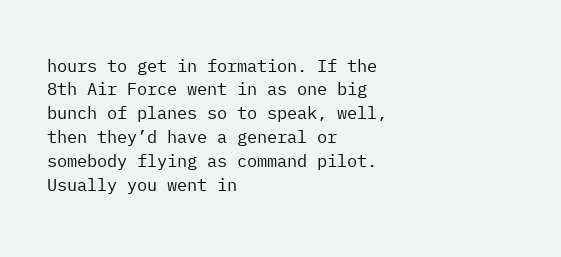hours to get in formation. If the 8th Air Force went in as one big bunch of planes so to speak, well, then they’d have a general or somebody flying as command pilot. Usually you went in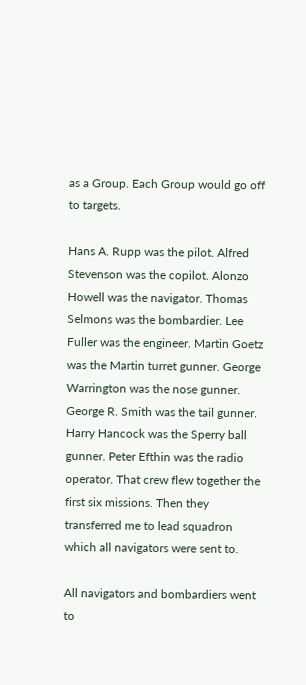as a Group. Each Group would go off to targets.

Hans A. Rupp was the pilot. Alfred Stevenson was the copilot. Alonzo Howell was the navigator. Thomas Selmons was the bombardier. Lee Fuller was the engineer. Martin Goetz was the Martin turret gunner. George Warrington was the nose gunner. George R. Smith was the tail gunner. Harry Hancock was the Sperry ball gunner. Peter Efthin was the radio operator. That crew flew together the first six missions. Then they transferred me to lead squadron which all navigators were sent to.

All navigators and bombardiers went to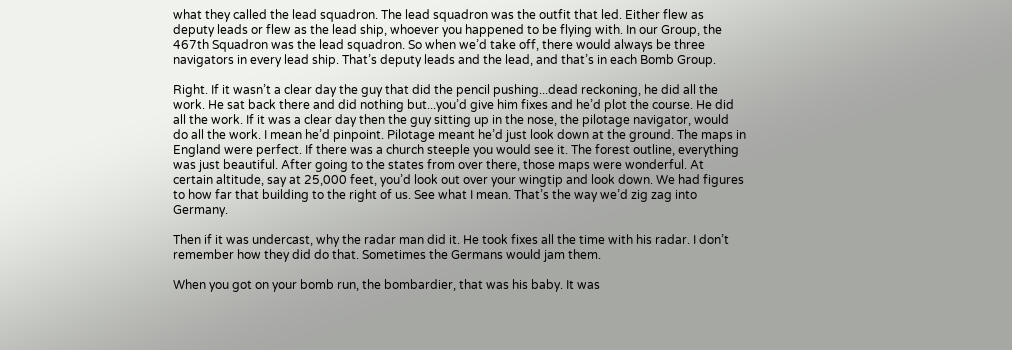what they called the lead squadron. The lead squadron was the outfit that led. Either flew as deputy leads or flew as the lead ship, whoever you happened to be flying with. In our Group, the 467th Squadron was the lead squadron. So when we’d take off, there would always be three navigators in every lead ship. That’s deputy leads and the lead, and that’s in each Bomb Group.

Right. If it wasn’t a clear day the guy that did the pencil pushing...dead reckoning, he did all the work. He sat back there and did nothing but...you’d give him fixes and he’d plot the course. He did all the work. If it was a clear day then the guy sitting up in the nose, the pilotage navigator, would do all the work. I mean he’d pinpoint. Pilotage meant he’d just look down at the ground. The maps in England were perfect. If there was a church steeple you would see it. The forest outline, everything was just beautiful. After going to the states from over there, those maps were wonderful. At certain altitude, say at 25,000 feet, you’d look out over your wingtip and look down. We had figures to how far that building to the right of us. See what I mean. That’s the way we’d zig zag into Germany.

Then if it was undercast, why the radar man did it. He took fixes all the time with his radar. I don’t remember how they did do that. Sometimes the Germans would jam them.

When you got on your bomb run, the bombardier, that was his baby. It was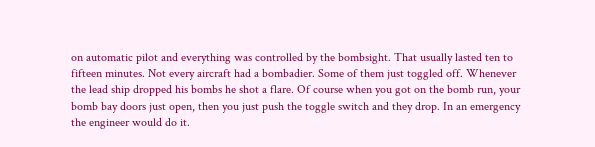on automatic pilot and everything was controlled by the bombsight. That usually lasted ten to fifteen minutes. Not every aircraft had a bombadier. Some of them just toggled off. Whenever the lead ship dropped his bombs he shot a flare. Of course when you got on the bomb run, your bomb bay doors just open, then you just push the toggle switch and they drop. In an emergency the engineer would do it.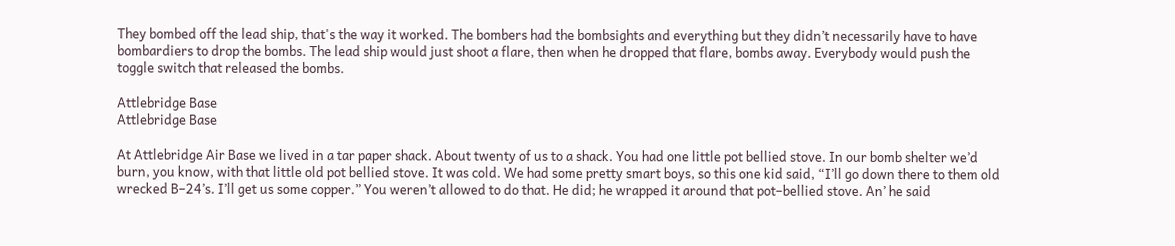They bombed off the lead ship, that's the way it worked. The bombers had the bombsights and everything but they didn’t necessarily have to have bombardiers to drop the bombs. The lead ship would just shoot a flare, then when he dropped that flare, bombs away. Everybody would push the toggle switch that released the bombs.

Attlebridge Base
Attlebridge Base

At Attlebridge Air Base we lived in a tar paper shack. About twenty of us to a shack. You had one little pot bellied stove. In our bomb shelter we’d burn, you know, with that little old pot bellied stove. It was cold. We had some pretty smart boys, so this one kid said, “I’ll go down there to them old wrecked B–24’s. I’ll get us some copper.” You weren’t allowed to do that. He did; he wrapped it around that pot–bellied stove. An’ he said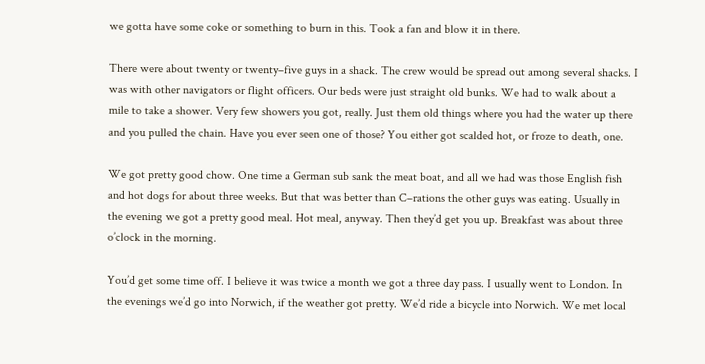we gotta have some coke or something to burn in this. Took a fan and blow it in there.

There were about twenty or twenty–five guys in a shack. The crew would be spread out among several shacks. I was with other navigators or flight officers. Our beds were just straight old bunks. We had to walk about a mile to take a shower. Very few showers you got, really. Just them old things where you had the water up there and you pulled the chain. Have you ever seen one of those? You either got scalded hot, or froze to death, one.

We got pretty good chow. One time a German sub sank the meat boat, and all we had was those English fish and hot dogs for about three weeks. But that was better than C–rations the other guys was eating. Usually in the evening we got a pretty good meal. Hot meal, anyway. Then they’d get you up. Breakfast was about three o’clock in the morning.

You’d get some time off. I believe it was twice a month we got a three day pass. I usually went to London. In the evenings we’d go into Norwich, if the weather got pretty. We’d ride a bicycle into Norwich. We met local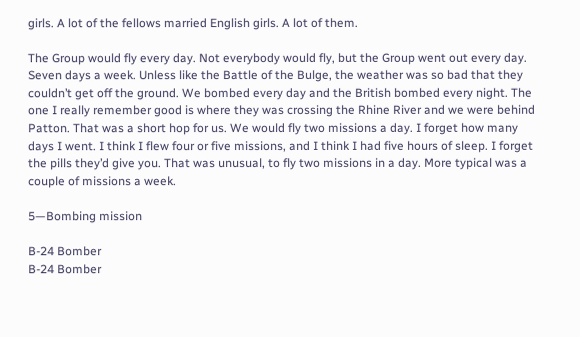girls. A lot of the fellows married English girls. A lot of them.

The Group would fly every day. Not everybody would fly, but the Group went out every day. Seven days a week. Unless like the Battle of the Bulge, the weather was so bad that they couldn’t get off the ground. We bombed every day and the British bombed every night. The one I really remember good is where they was crossing the Rhine River and we were behind Patton. That was a short hop for us. We would fly two missions a day. I forget how many days I went. I think I flew four or five missions, and I think I had five hours of sleep. I forget the pills they’d give you. That was unusual, to fly two missions in a day. More typical was a couple of missions a week.

5—Bombing mission

B-24 Bomber
B-24 Bomber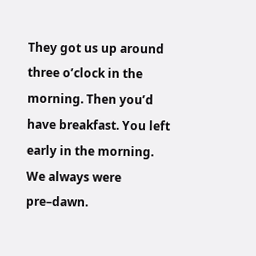They got us up around three o’clock in the morning. Then you’d have breakfast. You left early in the morning. We always were pre–dawn.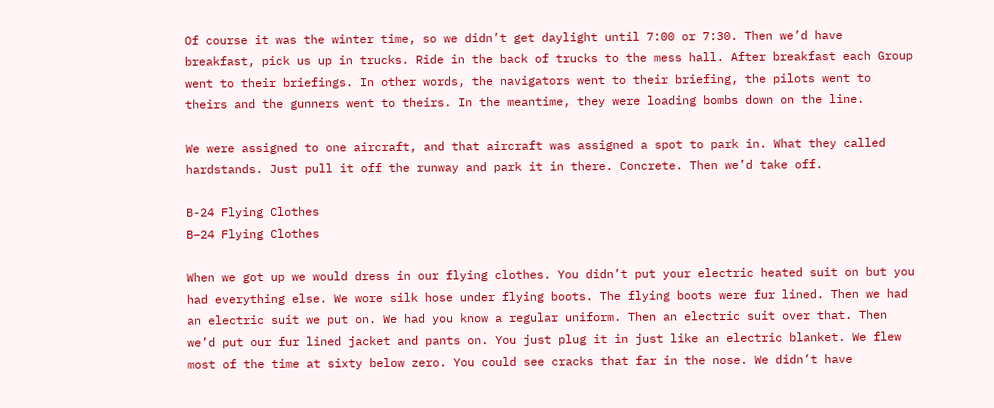Of course it was the winter time, so we didn’t get daylight until 7:00 or 7:30. Then we’d have breakfast, pick us up in trucks. Ride in the back of trucks to the mess hall. After breakfast each Group went to their briefings. In other words, the navigators went to their briefing, the pilots went to theirs and the gunners went to theirs. In the meantime, they were loading bombs down on the line.

We were assigned to one aircraft, and that aircraft was assigned a spot to park in. What they called hardstands. Just pull it off the runway and park it in there. Concrete. Then we’d take off.

B-24 Flying Clothes
B–24 Flying Clothes

When we got up we would dress in our flying clothes. You didn’t put your electric heated suit on but you had everything else. We wore silk hose under flying boots. The flying boots were fur lined. Then we had an electric suit we put on. We had you know a regular uniform. Then an electric suit over that. Then we’d put our fur lined jacket and pants on. You just plug it in just like an electric blanket. We flew most of the time at sixty below zero. You could see cracks that far in the nose. We didn’t have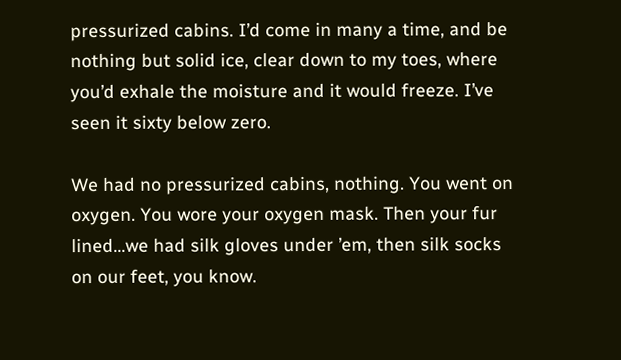pressurized cabins. I’d come in many a time, and be nothing but solid ice, clear down to my toes, where you’d exhale the moisture and it would freeze. I’ve seen it sixty below zero.

We had no pressurized cabins, nothing. You went on oxygen. You wore your oxygen mask. Then your fur lined...we had silk gloves under ’em, then silk socks on our feet, you know.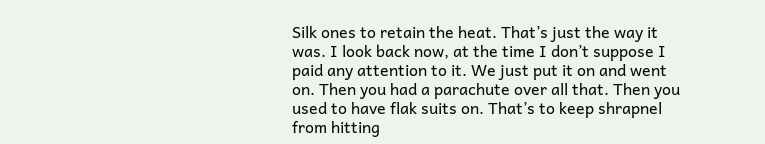Silk ones to retain the heat. That’s just the way it was. I look back now, at the time I don’t suppose I paid any attention to it. We just put it on and went on. Then you had a parachute over all that. Then you used to have flak suits on. That’s to keep shrapnel from hitting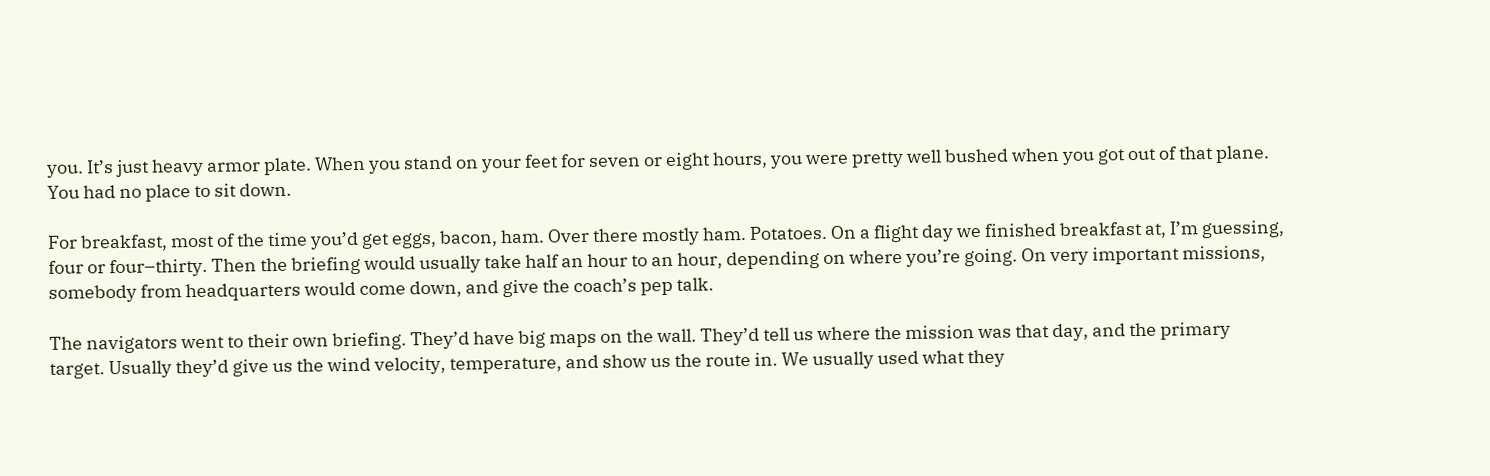you. It’s just heavy armor plate. When you stand on your feet for seven or eight hours, you were pretty well bushed when you got out of that plane. You had no place to sit down.

For breakfast, most of the time you’d get eggs, bacon, ham. Over there mostly ham. Potatoes. On a flight day we finished breakfast at, I’m guessing, four or four–thirty. Then the briefing would usually take half an hour to an hour, depending on where you’re going. On very important missions, somebody from headquarters would come down, and give the coach’s pep talk.

The navigators went to their own briefing. They’d have big maps on the wall. They’d tell us where the mission was that day, and the primary target. Usually they’d give us the wind velocity, temperature, and show us the route in. We usually used what they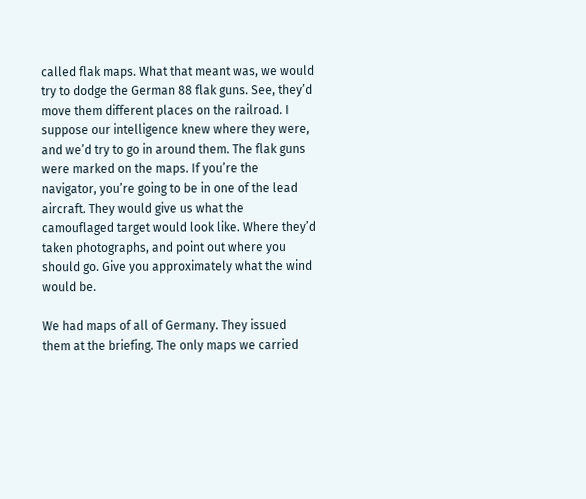called flak maps. What that meant was, we would try to dodge the German 88 flak guns. See, they’d move them different places on the railroad. I suppose our intelligence knew where they were, and we’d try to go in around them. The flak guns were marked on the maps. If you’re the navigator, you’re going to be in one of the lead aircraft. They would give us what the camouflaged target would look like. Where they’d taken photographs, and point out where you should go. Give you approximately what the wind would be.

We had maps of all of Germany. They issued them at the briefing. The only maps we carried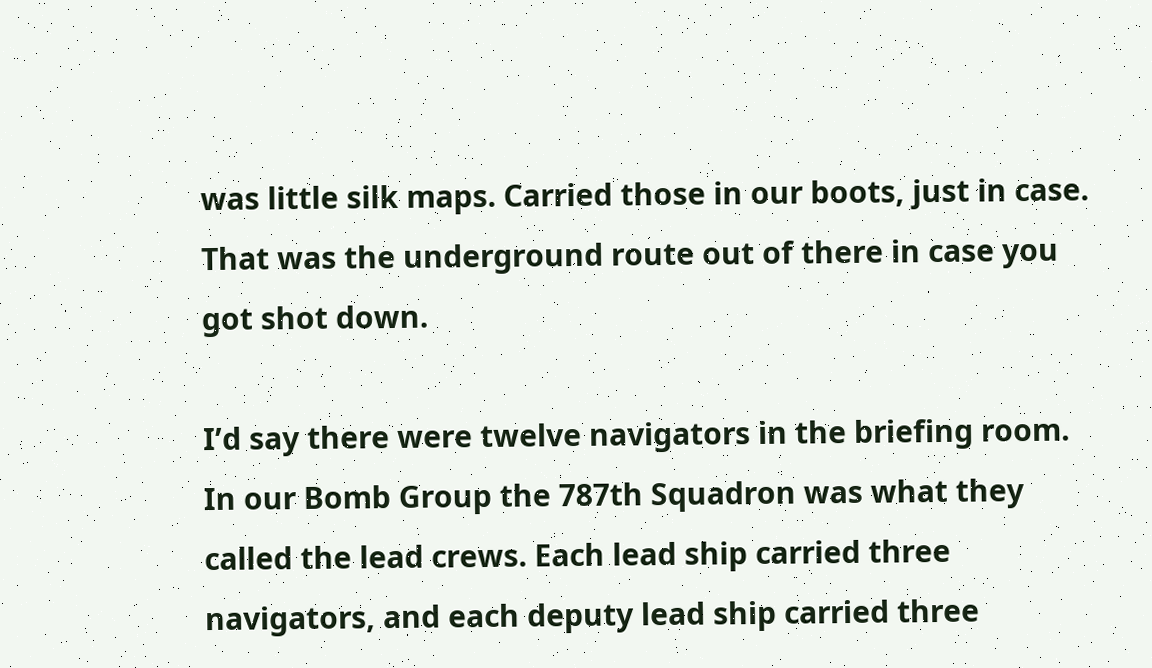was little silk maps. Carried those in our boots, just in case. That was the underground route out of there in case you got shot down.

I’d say there were twelve navigators in the briefing room. In our Bomb Group the 787th Squadron was what they called the lead crews. Each lead ship carried three navigators, and each deputy lead ship carried three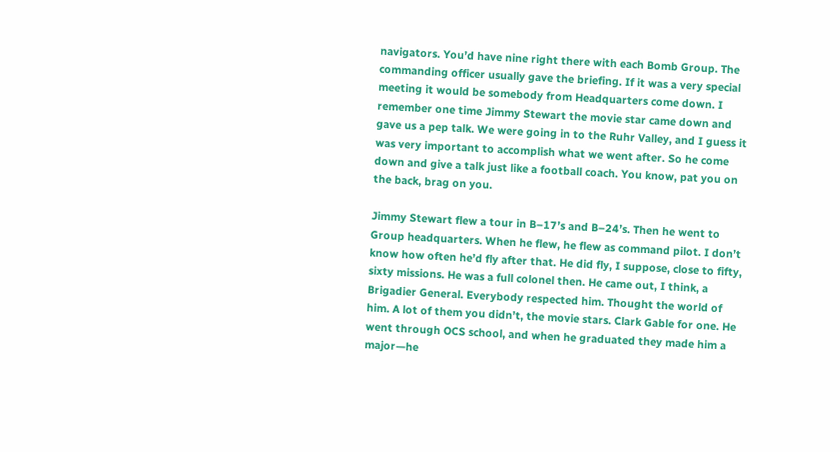navigators. You’d have nine right there with each Bomb Group. The commanding officer usually gave the briefing. If it was a very special meeting it would be somebody from Headquarters come down. I remember one time Jimmy Stewart the movie star came down and gave us a pep talk. We were going in to the Ruhr Valley, and I guess it was very important to accomplish what we went after. So he come down and give a talk just like a football coach. You know, pat you on the back, brag on you.

Jimmy Stewart flew a tour in B–17’s and B–24’s. Then he went to Group headquarters. When he flew, he flew as command pilot. I don’t know how often he’d fly after that. He did fly, I suppose, close to fifty, sixty missions. He was a full colonel then. He came out, I think, a Brigadier General. Everybody respected him. Thought the world of him. A lot of them you didn’t, the movie stars. Clark Gable for one. He went through OCS school, and when he graduated they made him a major—he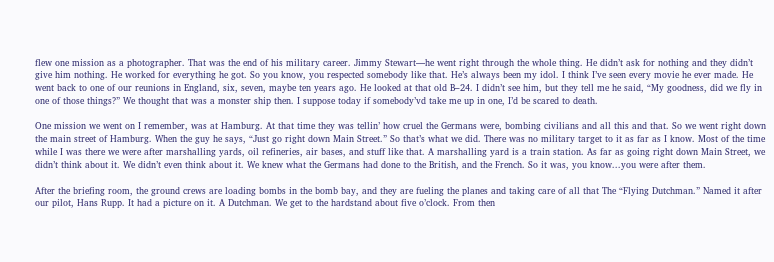flew one mission as a photographer. That was the end of his military career. Jimmy Stewart—he went right through the whole thing. He didn’t ask for nothing and they didn’t give him nothing. He worked for everything he got. So you know, you respected somebody like that. He’s always been my idol. I think I’ve seen every movie he ever made. He went back to one of our reunions in England, six, seven, maybe ten years ago. He looked at that old B–24. I didn’t see him, but they tell me he said, “My goodness, did we fly in one of those things?” We thought that was a monster ship then. I suppose today if somebody’vd take me up in one, I’d be scared to death.

One mission we went on I remember, was at Hamburg. At that time they was tellin’ how cruel the Germans were, bombing civilians and all this and that. So we went right down the main street of Hamburg. When the guy he says, “Just go right down Main Street.” So that’s what we did. There was no military target to it as far as I know. Most of the time while I was there we were after marshalling yards, oil refineries, air bases, and stuff like that. A marshalling yard is a train station. As far as going right down Main Street, we didn’t think about it. We didn’t even think about it. We knew what the Germans had done to the British, and the French. So it was, you know...you were after them.

After the briefing room, the ground crews are loading bombs in the bomb bay, and they are fueling the planes and taking care of all that The “Flying Dutchman.” Named it after our pilot, Hans Rupp. It had a picture on it. A Dutchman. We get to the hardstand about five o’clock. From then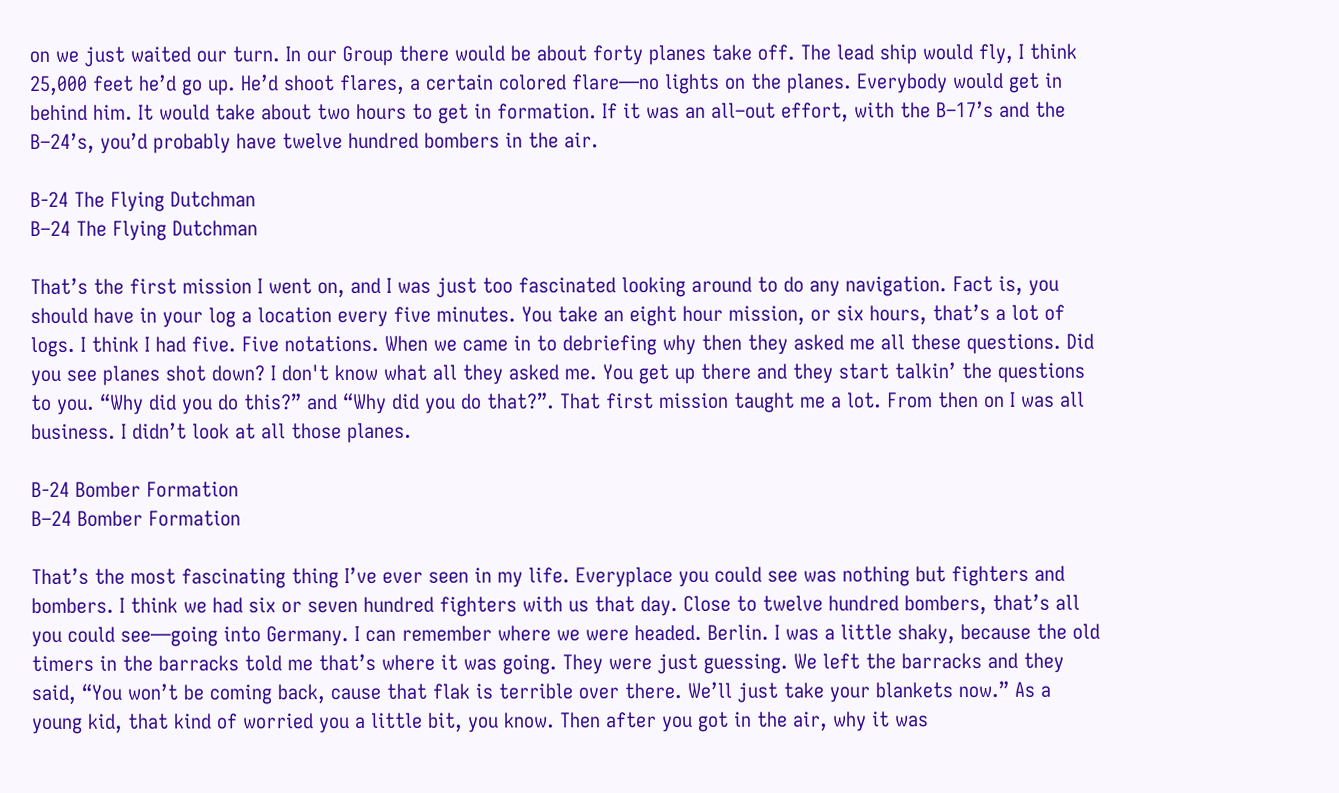on we just waited our turn. In our Group there would be about forty planes take off. The lead ship would fly, I think 25,000 feet he’d go up. He’d shoot flares, a certain colored flare—no lights on the planes. Everybody would get in behind him. It would take about two hours to get in formation. If it was an all–out effort, with the B–17’s and the B–24’s, you’d probably have twelve hundred bombers in the air.

B-24 The Flying Dutchman
B–24 The Flying Dutchman

That’s the first mission I went on, and I was just too fascinated looking around to do any navigation. Fact is, you should have in your log a location every five minutes. You take an eight hour mission, or six hours, that’s a lot of logs. I think I had five. Five notations. When we came in to debriefing why then they asked me all these questions. Did you see planes shot down? I don't know what all they asked me. You get up there and they start talkin’ the questions to you. “Why did you do this?” and “Why did you do that?”. That first mission taught me a lot. From then on I was all business. I didn’t look at all those planes.

B-24 Bomber Formation
B–24 Bomber Formation

That’s the most fascinating thing I’ve ever seen in my life. Everyplace you could see was nothing but fighters and bombers. I think we had six or seven hundred fighters with us that day. Close to twelve hundred bombers, that’s all you could see—going into Germany. I can remember where we were headed. Berlin. I was a little shaky, because the old timers in the barracks told me that’s where it was going. They were just guessing. We left the barracks and they said, “You won’t be coming back, cause that flak is terrible over there. We’ll just take your blankets now.” As a young kid, that kind of worried you a little bit, you know. Then after you got in the air, why it was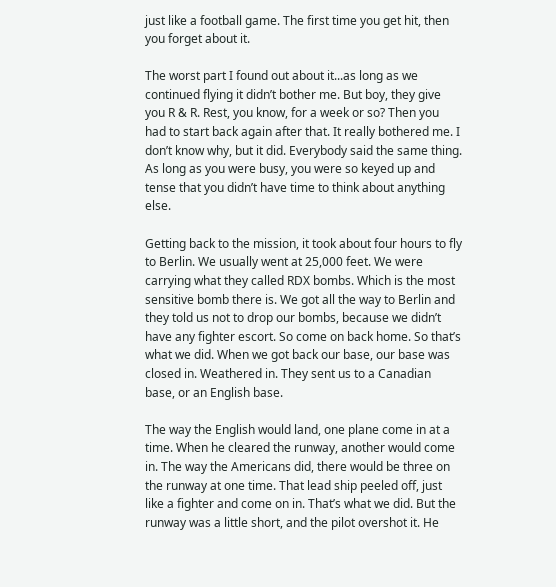just like a football game. The first time you get hit, then you forget about it.

The worst part I found out about it...as long as we continued flying it didn’t bother me. But boy, they give you R & R. Rest, you know, for a week or so? Then you had to start back again after that. It really bothered me. I don’t know why, but it did. Everybody said the same thing. As long as you were busy, you were so keyed up and tense that you didn’t have time to think about anything else.

Getting back to the mission, it took about four hours to fly to Berlin. We usually went at 25,000 feet. We were carrying what they called RDX bombs. Which is the most sensitive bomb there is. We got all the way to Berlin and they told us not to drop our bombs, because we didn’t have any fighter escort. So come on back home. So that’s what we did. When we got back our base, our base was closed in. Weathered in. They sent us to a Canadian base, or an English base.

The way the English would land, one plane come in at a time. When he cleared the runway, another would come in. The way the Americans did, there would be three on the runway at one time. That lead ship peeled off, just like a fighter and come on in. That’s what we did. But the runway was a little short, and the pilot overshot it. He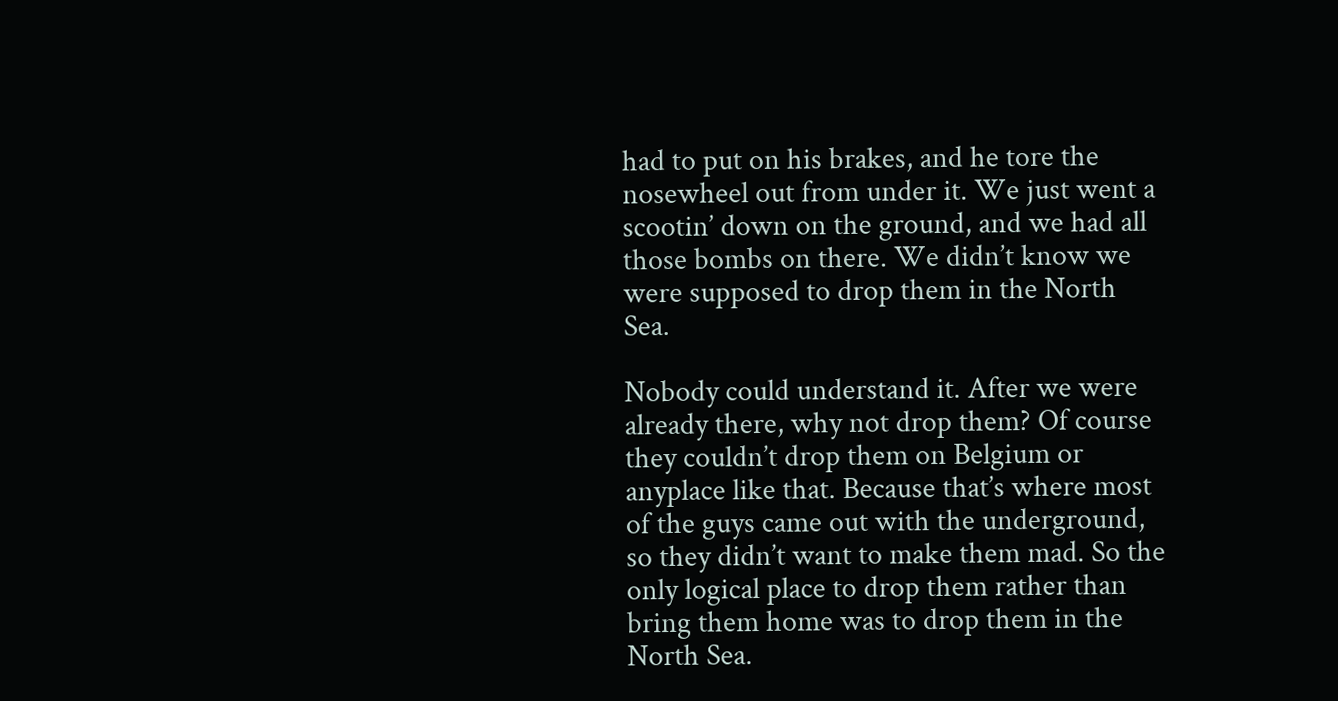had to put on his brakes, and he tore the nosewheel out from under it. We just went a scootin’ down on the ground, and we had all those bombs on there. We didn’t know we were supposed to drop them in the North Sea.

Nobody could understand it. After we were already there, why not drop them? Of course they couldn’t drop them on Belgium or anyplace like that. Because that’s where most of the guys came out with the underground, so they didn’t want to make them mad. So the only logical place to drop them rather than bring them home was to drop them in the North Sea.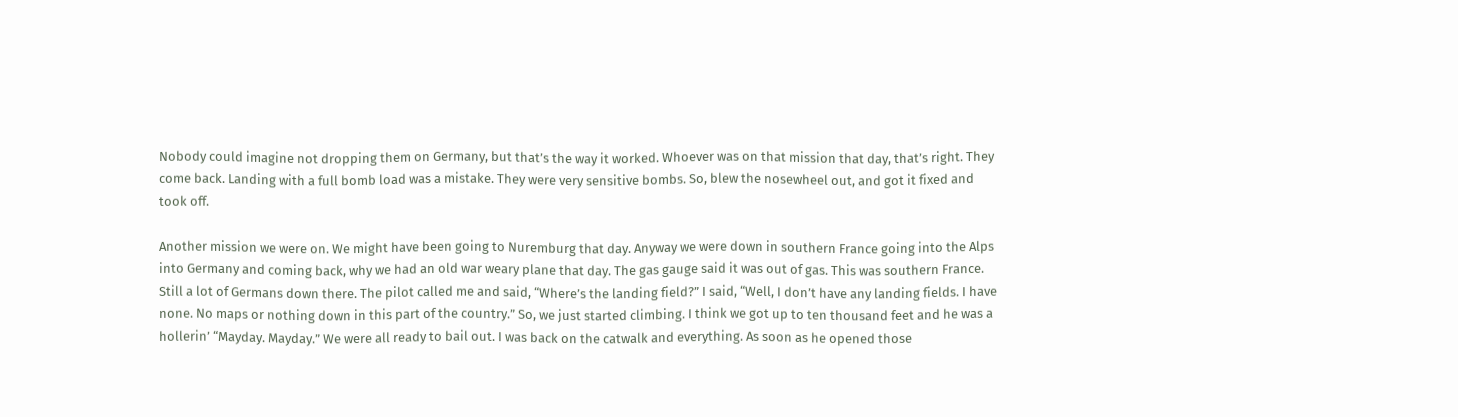Nobody could imagine not dropping them on Germany, but that’s the way it worked. Whoever was on that mission that day, that’s right. They come back. Landing with a full bomb load was a mistake. They were very sensitive bombs. So, blew the nosewheel out, and got it fixed and took off.

Another mission we were on. We might have been going to Nuremburg that day. Anyway we were down in southern France going into the Alps into Germany and coming back, why we had an old war weary plane that day. The gas gauge said it was out of gas. This was southern France. Still a lot of Germans down there. The pilot called me and said, “Where’s the landing field?” I said, “Well, I don’t have any landing fields. I have none. No maps or nothing down in this part of the country.” So, we just started climbing. I think we got up to ten thousand feet and he was a hollerin’ “Mayday. Mayday.” We were all ready to bail out. I was back on the catwalk and everything. As soon as he opened those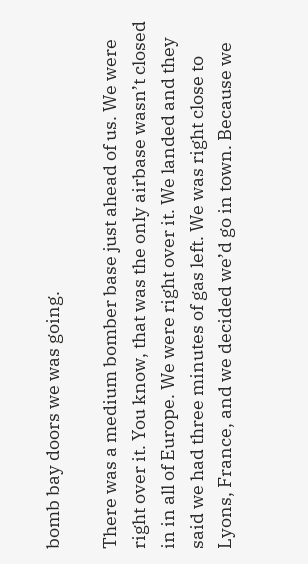bomb bay doors we was going.

There was a medium bomber base just ahead of us. We were right over it. You know, that was the only airbase wasn’t closed in in all of Europe. We were right over it. We landed and they said we had three minutes of gas left. We was right close to Lyons, France, and we decided we’d go in town. Because we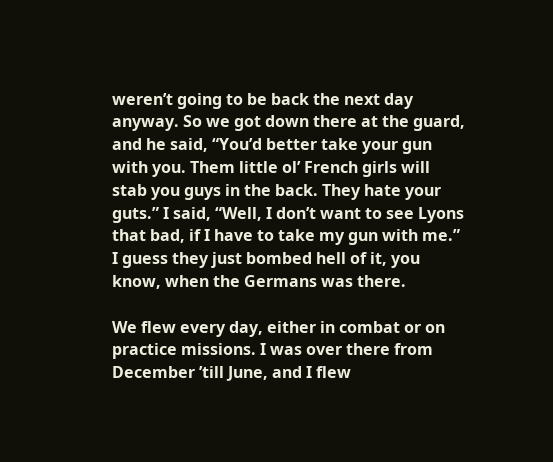weren’t going to be back the next day anyway. So we got down there at the guard, and he said, “You’d better take your gun with you. Them little ol’ French girls will stab you guys in the back. They hate your guts.” I said, “Well, I don’t want to see Lyons that bad, if I have to take my gun with me.” I guess they just bombed hell of it, you know, when the Germans was there.

We flew every day, either in combat or on practice missions. I was over there from December ’till June, and I flew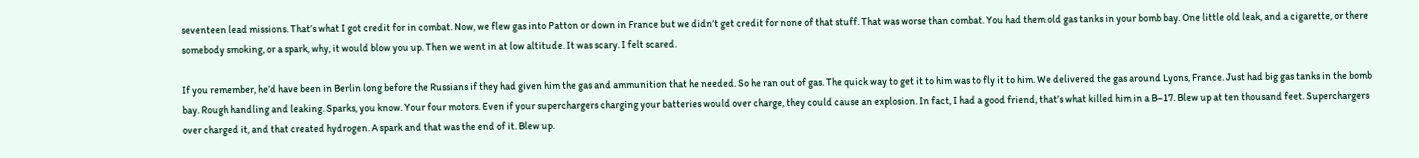seventeen lead missions. That’s what I got credit for in combat. Now, we flew gas into Patton or down in France but we didn’t get credit for none of that stuff. That was worse than combat. You had them old gas tanks in your bomb bay. One little old leak, and a cigarette, or there somebody smoking, or a spark, why, it would blow you up. Then we went in at low altitude. It was scary. I felt scared.

If you remember, he’d have been in Berlin long before the Russians if they had given him the gas and ammunition that he needed. So he ran out of gas. The quick way to get it to him was to fly it to him. We delivered the gas around Lyons, France. Just had big gas tanks in the bomb bay. Rough handling and leaking. Sparks, you know. Your four motors. Even if your superchargers charging your batteries would over charge, they could cause an explosion. In fact, I had a good friend, that’s what killed him in a B–17. Blew up at ten thousand feet. Superchargers over charged it, and that created hydrogen. A spark and that was the end of it. Blew up.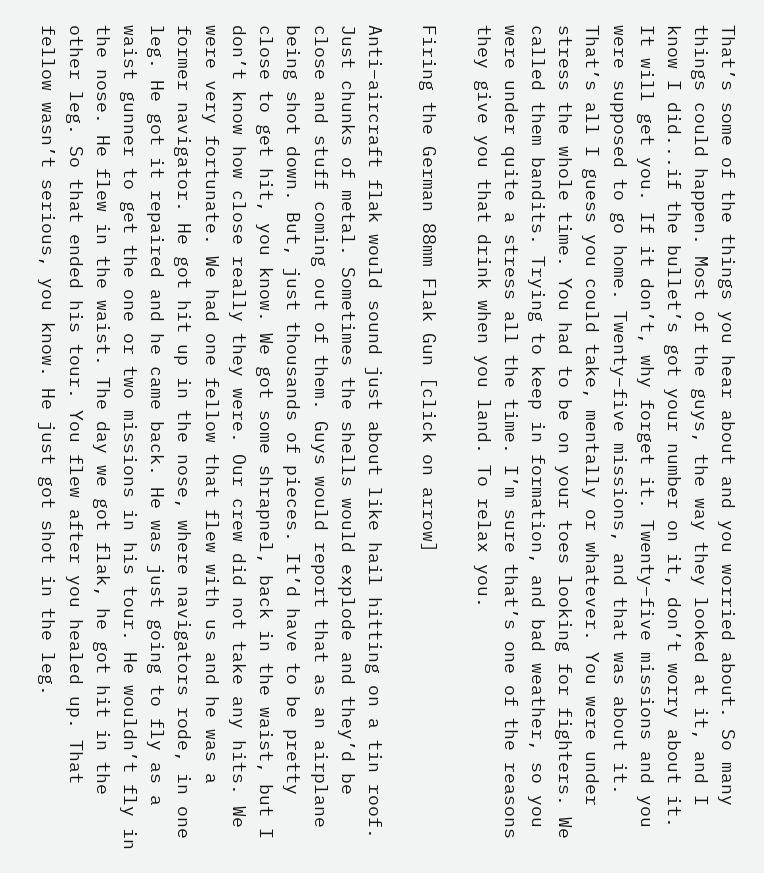That’s some of the things you hear about and you worried about. So many things could happen. Most of the guys, the way they looked at it, and I know I did...if the bullet’s got your number on it, don’t worry about it. It will get you. If it don’t, why forget it. Twenty–five missions and you were supposed to go home. Twenty–five missions, and that was about it. That’s all I guess you could take, mentally or whatever. You were under stress the whole time. You had to be on your toes looking for fighters. We called them bandits. Trying to keep in formation, and bad weather, so you were under quite a stress all the time. I’m sure that’s one of the reasons they give you that drink when you land. To relax you.

Firing the German 88mm Flak Gun [click on arrow]

Anti–aircraft flak would sound just about like hail hitting on a tin roof. Just chunks of metal. Sometimes the shells would explode and they’d be close and stuff coming out of them. Guys would report that as an airplane being shot down. But, just thousands of pieces. It’d have to be pretty close to get hit, you know. We got some shrapnel, back in the waist, but I don’t know how close really they were. Our crew did not take any hits. We were very fortunate. We had one fellow that flew with us and he was a former navigator. He got hit up in the nose, where navigators rode, in one leg. He got it repaired and he came back. He was just going to fly as a waist gunner to get the one or two missions in his tour. He wouldn’t fly in the nose. He flew in the waist. The day we got flak, he got hit in the other leg. So that ended his tour. You flew after you healed up. That fellow wasn’t serious, you know. He just got shot in the leg.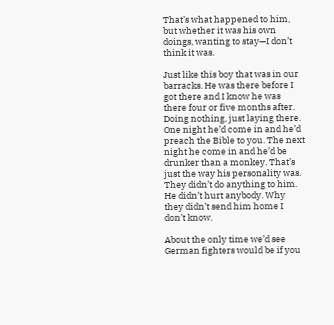That’s what happened to him, but whether it was his own doings, wanting to stay—I don’t think it was.

Just like this boy that was in our barracks. He was there before I got there and I know he was there four or five months after. Doing nothing, just laying there. One night he’d come in and he’d preach the Bible to you. The next night he come in and he’d be drunker than a monkey. That’s just the way his personality was. They didn’t do anything to him. He didn’t hurt anybody. Why they didn’t send him home I don’t know.

About the only time we’d see German fighters would be if you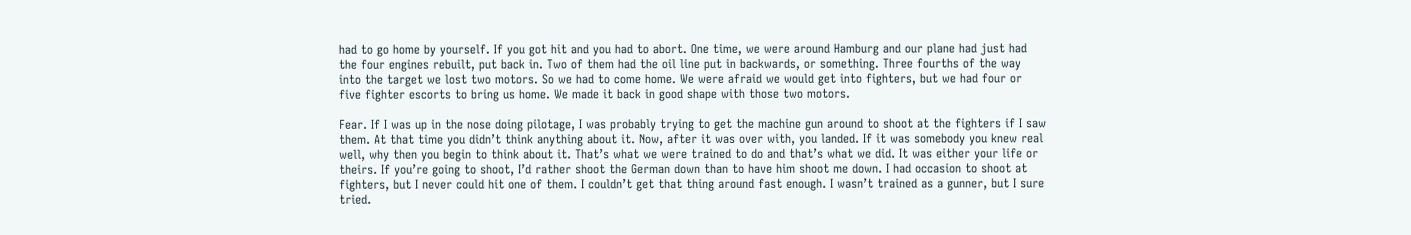had to go home by yourself. If you got hit and you had to abort. One time, we were around Hamburg and our plane had just had the four engines rebuilt, put back in. Two of them had the oil line put in backwards, or something. Three fourths of the way into the target we lost two motors. So we had to come home. We were afraid we would get into fighters, but we had four or five fighter escorts to bring us home. We made it back in good shape with those two motors.

Fear. If I was up in the nose doing pilotage, I was probably trying to get the machine gun around to shoot at the fighters if I saw them. At that time you didn’t think anything about it. Now, after it was over with, you landed. If it was somebody you knew real well, why then you begin to think about it. That’s what we were trained to do and that’s what we did. It was either your life or theirs. If you’re going to shoot, I’d rather shoot the German down than to have him shoot me down. I had occasion to shoot at fighters, but I never could hit one of them. I couldn’t get that thing around fast enough. I wasn’t trained as a gunner, but I sure tried.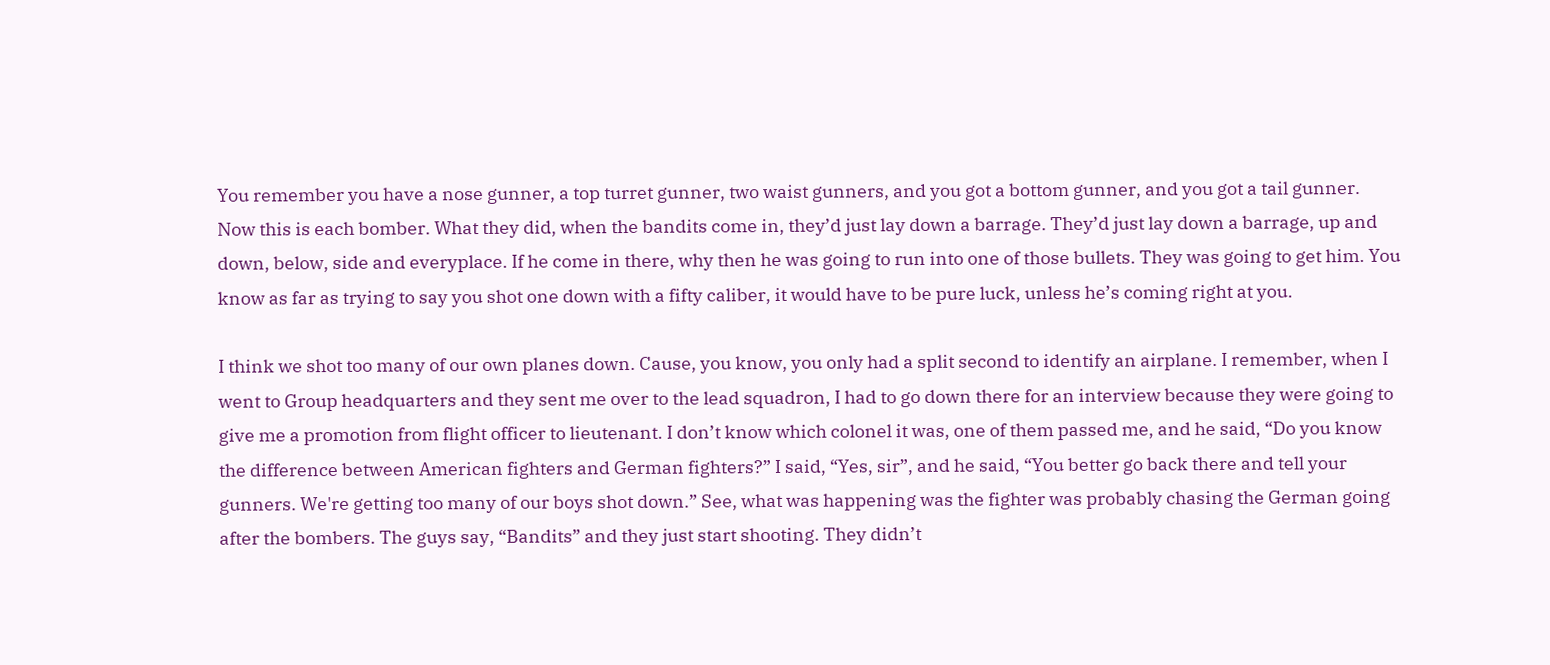You remember you have a nose gunner, a top turret gunner, two waist gunners, and you got a bottom gunner, and you got a tail gunner. Now this is each bomber. What they did, when the bandits come in, they’d just lay down a barrage. They’d just lay down a barrage, up and down, below, side and everyplace. If he come in there, why then he was going to run into one of those bullets. They was going to get him. You know as far as trying to say you shot one down with a fifty caliber, it would have to be pure luck, unless he’s coming right at you.

I think we shot too many of our own planes down. Cause, you know, you only had a split second to identify an airplane. I remember, when I went to Group headquarters and they sent me over to the lead squadron, I had to go down there for an interview because they were going to give me a promotion from flight officer to lieutenant. I don’t know which colonel it was, one of them passed me, and he said, “Do you know the difference between American fighters and German fighters?” I said, “Yes, sir”, and he said, “You better go back there and tell your gunners. We're getting too many of our boys shot down.” See, what was happening was the fighter was probably chasing the German going after the bombers. The guys say, “Bandits” and they just start shooting. They didn’t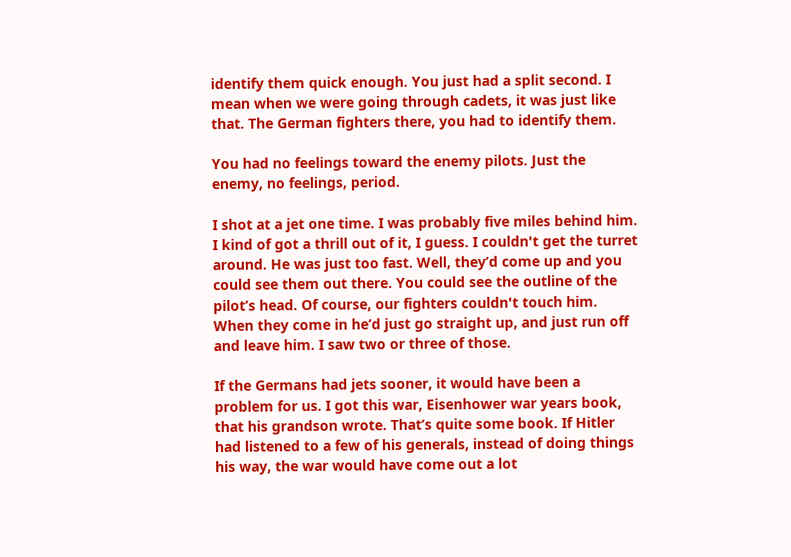identify them quick enough. You just had a split second. I mean when we were going through cadets, it was just like that. The German fighters there, you had to identify them.

You had no feelings toward the enemy pilots. Just the enemy, no feelings, period.

I shot at a jet one time. I was probably five miles behind him. I kind of got a thrill out of it, I guess. I couldn't get the turret around. He was just too fast. Well, they’d come up and you could see them out there. You could see the outline of the pilot’s head. Of course, our fighters couldn't touch him. When they come in he’d just go straight up, and just run off and leave him. I saw two or three of those.

If the Germans had jets sooner, it would have been a problem for us. I got this war, Eisenhower war years book, that his grandson wrote. That’s quite some book. If Hitler had listened to a few of his generals, instead of doing things his way, the war would have come out a lot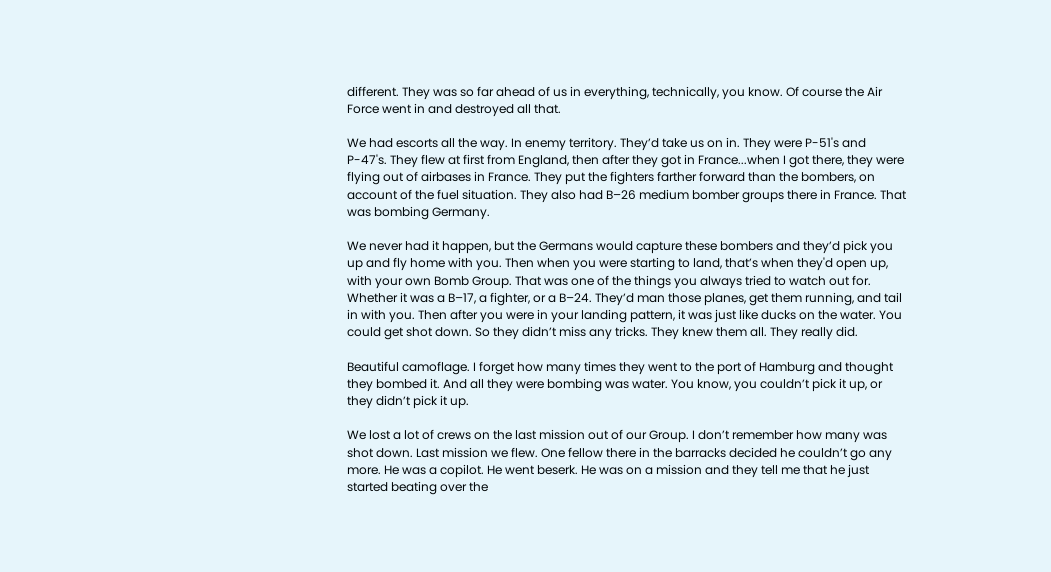different. They was so far ahead of us in everything, technically, you know. Of course the Air Force went in and destroyed all that.

We had escorts all the way. In enemy territory. They’d take us on in. They were P-51's and P-47's. They flew at first from England, then after they got in France...when I got there, they were flying out of airbases in France. They put the fighters farther forward than the bombers, on account of the fuel situation. They also had B–26 medium bomber groups there in France. That was bombing Germany.

We never had it happen, but the Germans would capture these bombers and they’d pick you up and fly home with you. Then when you were starting to land, that’s when they'd open up, with your own Bomb Group. That was one of the things you always tried to watch out for. Whether it was a B–17, a fighter, or a B–24. They’d man those planes, get them running, and tail in with you. Then after you were in your landing pattern, it was just like ducks on the water. You could get shot down. So they didn’t miss any tricks. They knew them all. They really did.

Beautiful camoflage. I forget how many times they went to the port of Hamburg and thought they bombed it. And all they were bombing was water. You know, you couldn’t pick it up, or they didn’t pick it up.

We lost a lot of crews on the last mission out of our Group. I don’t remember how many was shot down. Last mission we flew. One fellow there in the barracks decided he couldn’t go any more. He was a copilot. He went beserk. He was on a mission and they tell me that he just started beating over the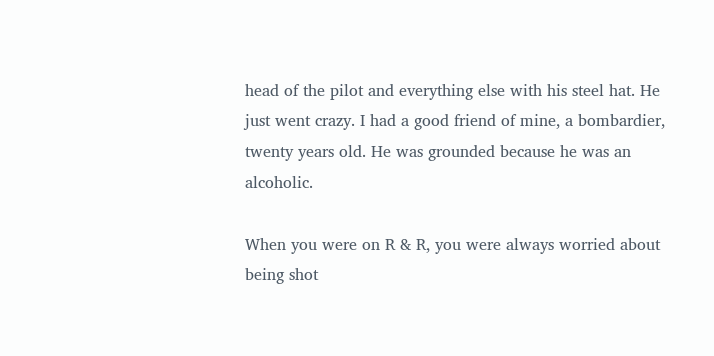head of the pilot and everything else with his steel hat. He just went crazy. I had a good friend of mine, a bombardier, twenty years old. He was grounded because he was an alcoholic.

When you were on R & R, you were always worried about being shot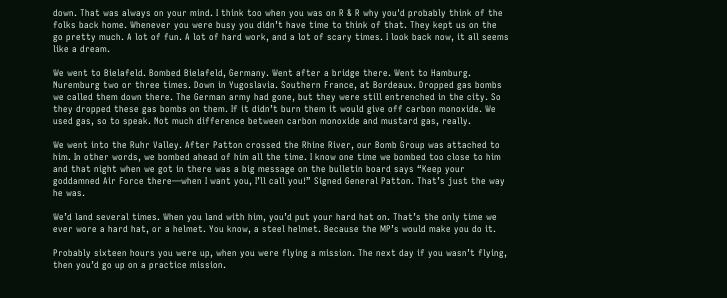down. That was always on your mind. I think too when you was on R & R why you'd probably think of the folks back home. Whenever you were busy you didn’t have time to think of that. They kept us on the go pretty much. A lot of fun. A lot of hard work, and a lot of scary times. I look back now, it all seems like a dream.

We went to Bielafeld. Bombed Bielafeld, Germany. Went after a bridge there. Went to Hamburg. Nuremburg two or three times. Down in Yugoslavia. Southern France, at Bordeaux. Dropped gas bombs we called them down there. The German army had gone, but they were still entrenched in the city. So they dropped these gas bombs on them. If it didn’t burn them it would give off carbon monoxide. We used gas, so to speak. Not much difference between carbon monoxide and mustard gas, really.

We went into the Ruhr Valley. After Patton crossed the Rhine River, our Bomb Group was attached to him. In other words, we bombed ahead of him all the time. I know one time we bombed too close to him and that night when we got in there was a big message on the bulletin board says “Keep your goddamned Air Force there—when I want you, I’ll call you!” Signed General Patton. That’s just the way he was.

We’d land several times. When you land with him, you’d put your hard hat on. That’s the only time we ever wore a hard hat, or a helmet. You know, a steel helmet. Because the MP’s would make you do it.

Probably sixteen hours you were up, when you were flying a mission. The next day if you wasn’t flying, then you’d go up on a practice mission.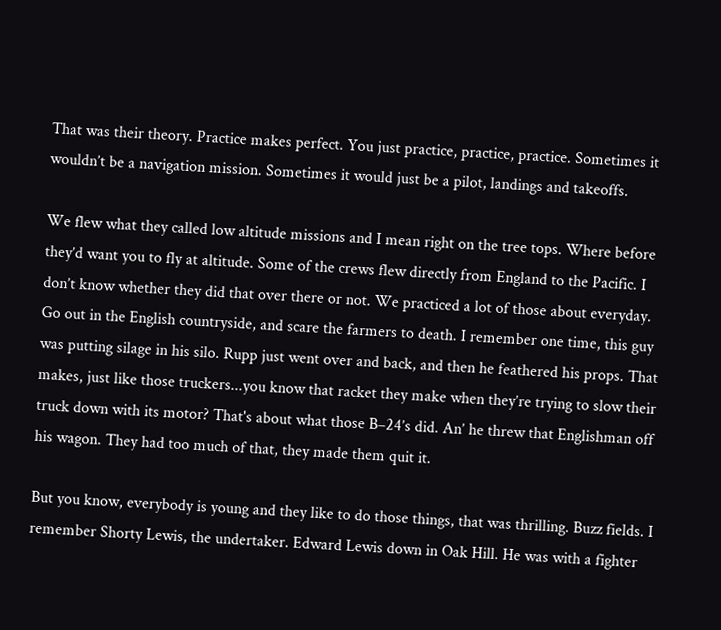That was their theory. Practice makes perfect. You just practice, practice, practice. Sometimes it wouldn’t be a navigation mission. Sometimes it would just be a pilot, landings and takeoffs.

We flew what they called low altitude missions and I mean right on the tree tops. Where before they’d want you to fly at altitude. Some of the crews flew directly from England to the Pacific. I don’t know whether they did that over there or not. We practiced a lot of those about everyday. Go out in the English countryside, and scare the farmers to death. I remember one time, this guy was putting silage in his silo. Rupp just went over and back, and then he feathered his props. That makes, just like those truckers...you know that racket they make when they’re trying to slow their truck down with its motor? That's about what those B–24’s did. An’ he threw that Englishman off his wagon. They had too much of that, they made them quit it.

But you know, everybody is young and they like to do those things, that was thrilling. Buzz fields. I remember Shorty Lewis, the undertaker. Edward Lewis down in Oak Hill. He was with a fighter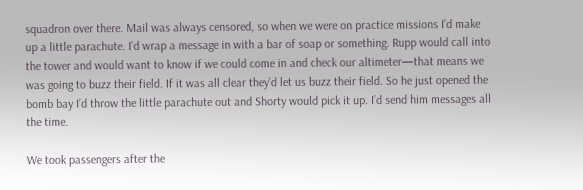squadron over there. Mail was always censored, so when we were on practice missions I’d make up a little parachute. I’d wrap a message in with a bar of soap or something. Rupp would call into the tower and would want to know if we could come in and check our altimeter—that means we was going to buzz their field. If it was all clear they’d let us buzz their field. So he just opened the bomb bay I’d throw the little parachute out and Shorty would pick it up. I’d send him messages all the time.

We took passengers after the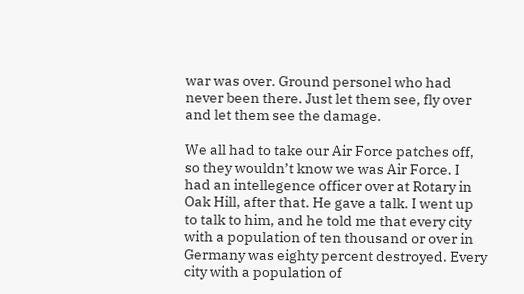war was over. Ground personel who had never been there. Just let them see, fly over and let them see the damage.

We all had to take our Air Force patches off, so they wouldn’t know we was Air Force. I had an intellegence officer over at Rotary in Oak Hill, after that. He gave a talk. I went up to talk to him, and he told me that every city with a population of ten thousand or over in Germany was eighty percent destroyed. Every city with a population of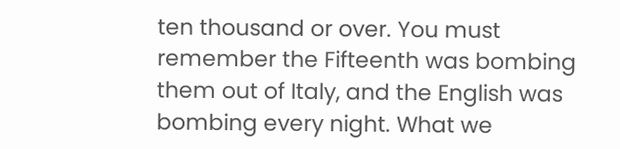ten thousand or over. You must remember the Fifteenth was bombing them out of Italy, and the English was bombing every night. What we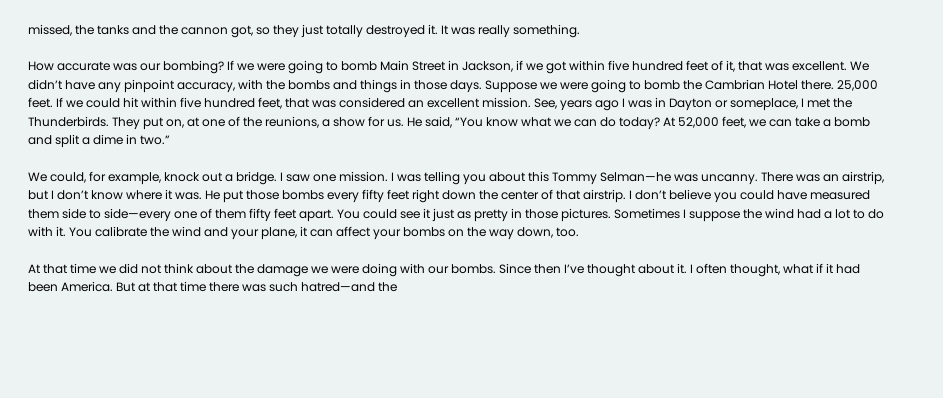missed, the tanks and the cannon got, so they just totally destroyed it. It was really something.

How accurate was our bombing? If we were going to bomb Main Street in Jackson, if we got within five hundred feet of it, that was excellent. We didn’t have any pinpoint accuracy, with the bombs and things in those days. Suppose we were going to bomb the Cambrian Hotel there. 25,000 feet. If we could hit within five hundred feet, that was considered an excellent mission. See, years ago I was in Dayton or someplace, I met the Thunderbirds. They put on, at one of the reunions, a show for us. He said, “You know what we can do today? At 52,000 feet, we can take a bomb and split a dime in two.”

We could, for example, knock out a bridge. I saw one mission. I was telling you about this Tommy Selman—he was uncanny. There was an airstrip, but I don’t know where it was. He put those bombs every fifty feet right down the center of that airstrip. I don’t believe you could have measured them side to side—every one of them fifty feet apart. You could see it just as pretty in those pictures. Sometimes I suppose the wind had a lot to do with it. You calibrate the wind and your plane, it can affect your bombs on the way down, too.

At that time we did not think about the damage we were doing with our bombs. Since then I’ve thought about it. I often thought, what if it had been America. But at that time there was such hatred—and the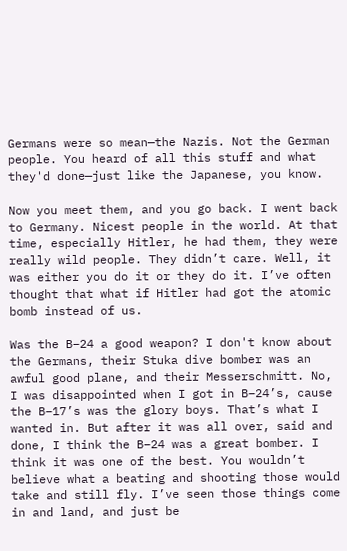Germans were so mean—the Nazis. Not the German people. You heard of all this stuff and what they'd done—just like the Japanese, you know.

Now you meet them, and you go back. I went back to Germany. Nicest people in the world. At that time, especially Hitler, he had them, they were really wild people. They didn’t care. Well, it was either you do it or they do it. I’ve often thought that what if Hitler had got the atomic bomb instead of us.

Was the B–24 a good weapon? I don't know about the Germans, their Stuka dive bomber was an awful good plane, and their Messerschmitt. No, I was disappointed when I got in B–24’s, cause the B–17’s was the glory boys. That’s what I wanted in. But after it was all over, said and done, I think the B–24 was a great bomber. I think it was one of the best. You wouldn’t believe what a beating and shooting those would take and still fly. I’ve seen those things come in and land, and just be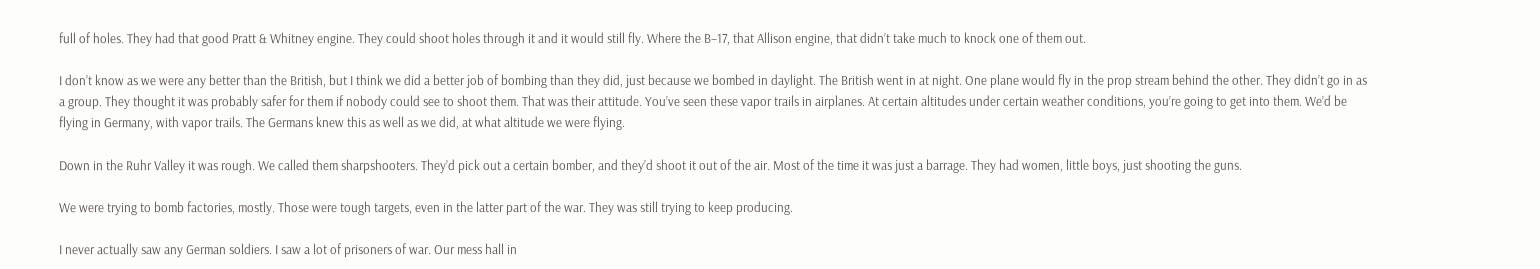full of holes. They had that good Pratt & Whitney engine. They could shoot holes through it and it would still fly. Where the B–17, that Allison engine, that didn’t take much to knock one of them out.

I don’t know as we were any better than the British, but I think we did a better job of bombing than they did, just because we bombed in daylight. The British went in at night. One plane would fly in the prop stream behind the other. They didn’t go in as a group. They thought it was probably safer for them if nobody could see to shoot them. That was their attitude. You’ve seen these vapor trails in airplanes. At certain altitudes under certain weather conditions, you’re going to get into them. We’d be flying in Germany, with vapor trails. The Germans knew this as well as we did, at what altitude we were flying.

Down in the Ruhr Valley it was rough. We called them sharpshooters. They’d pick out a certain bomber, and they’d shoot it out of the air. Most of the time it was just a barrage. They had women, little boys, just shooting the guns.

We were trying to bomb factories, mostly. Those were tough targets, even in the latter part of the war. They was still trying to keep producing.

I never actually saw any German soldiers. I saw a lot of prisoners of war. Our mess hall in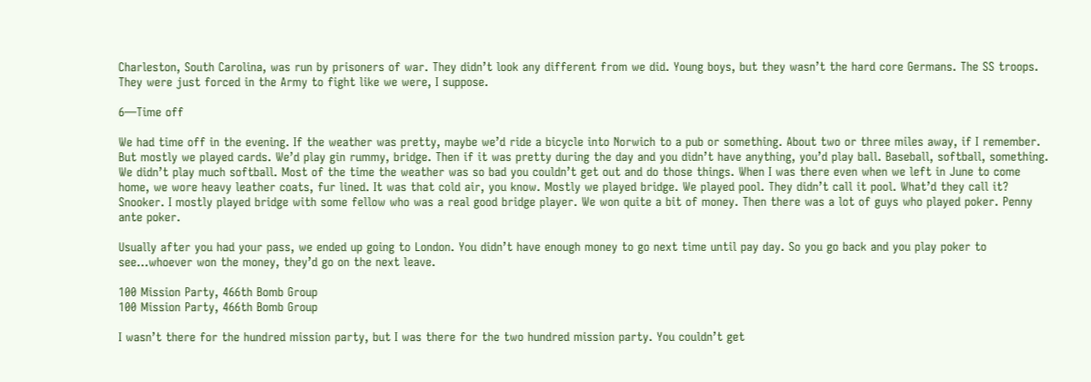Charleston, South Carolina, was run by prisoners of war. They didn’t look any different from we did. Young boys, but they wasn’t the hard core Germans. The SS troops. They were just forced in the Army to fight like we were, I suppose.

6—Time off

We had time off in the evening. If the weather was pretty, maybe we’d ride a bicycle into Norwich to a pub or something. About two or three miles away, if I remember. But mostly we played cards. We’d play gin rummy, bridge. Then if it was pretty during the day and you didn’t have anything, you’d play ball. Baseball, softball, something. We didn’t play much softball. Most of the time the weather was so bad you couldn’t get out and do those things. When I was there even when we left in June to come home, we wore heavy leather coats, fur lined. It was that cold air, you know. Mostly we played bridge. We played pool. They didn’t call it pool. What’d they call it? Snooker. I mostly played bridge with some fellow who was a real good bridge player. We won quite a bit of money. Then there was a lot of guys who played poker. Penny ante poker.

Usually after you had your pass, we ended up going to London. You didn’t have enough money to go next time until pay day. So you go back and you play poker to see...whoever won the money, they’d go on the next leave.

100 Mission Party, 466th Bomb Group
100 Mission Party, 466th Bomb Group

I wasn’t there for the hundred mission party, but I was there for the two hundred mission party. You couldn’t get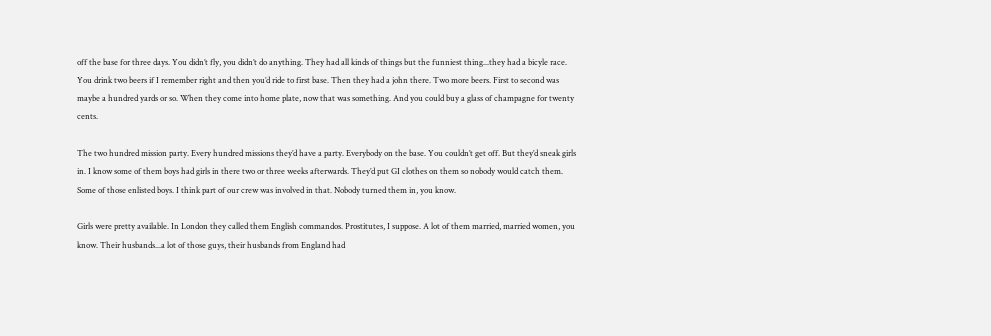off the base for three days. You didn’t fly, you didn’t do anything. They had all kinds of things but the funniest thing...they had a bicyle race. You drink two beers if I remember right and then you’d ride to first base. Then they had a john there. Two more beers. First to second was maybe a hundred yards or so. When they come into home plate, now that was something. And you could buy a glass of champagne for twenty cents.

The two hundred mission party. Every hundred missions they’d have a party. Everybody on the base. You couldn’t get off. But they’d sneak girls in. I know some of them boys had girls in there two or three weeks afterwards. They’d put GI clothes on them so nobody would catch them. Some of those enlisted boys. I think part of our crew was involved in that. Nobody turned them in, you know.

Girls were pretty available. In London they called them English commandos. Prostitutes, I suppose. A lot of them married, married women, you know. Their husbands...a lot of those guys, their husbands from England had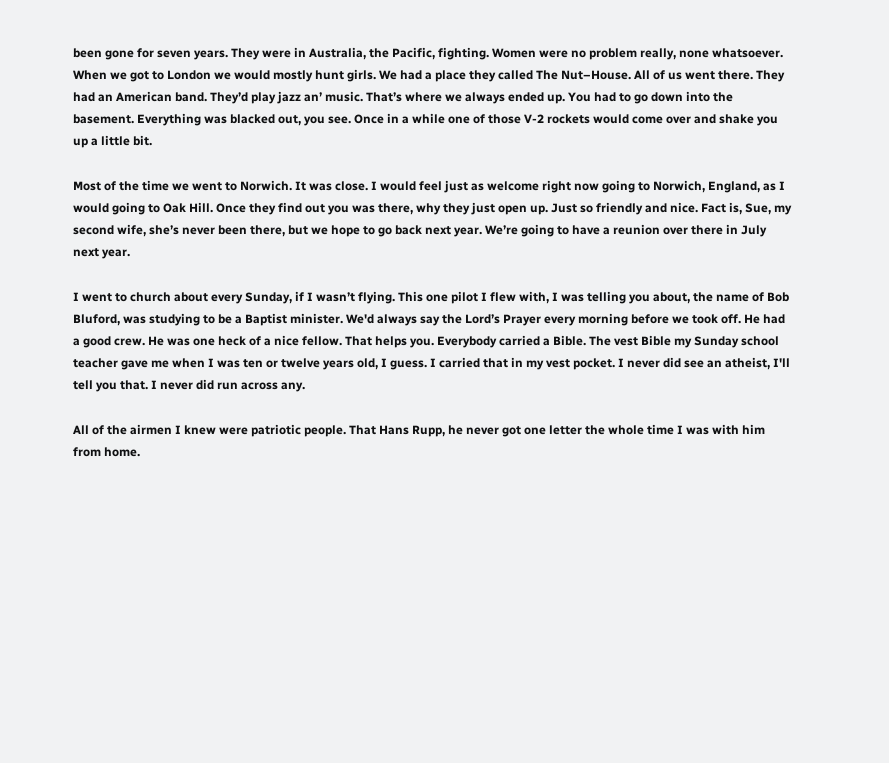been gone for seven years. They were in Australia, the Pacific, fighting. Women were no problem really, none whatsoever. When we got to London we would mostly hunt girls. We had a place they called The Nut–House. All of us went there. They had an American band. They’d play jazz an’ music. That’s where we always ended up. You had to go down into the basement. Everything was blacked out, you see. Once in a while one of those V-2 rockets would come over and shake you up a little bit.

Most of the time we went to Norwich. It was close. I would feel just as welcome right now going to Norwich, England, as I would going to Oak Hill. Once they find out you was there, why they just open up. Just so friendly and nice. Fact is, Sue, my second wife, she’s never been there, but we hope to go back next year. We’re going to have a reunion over there in July next year.

I went to church about every Sunday, if I wasn’t flying. This one pilot I flew with, I was telling you about, the name of Bob Bluford, was studying to be a Baptist minister. We'd always say the Lord’s Prayer every morning before we took off. He had a good crew. He was one heck of a nice fellow. That helps you. Everybody carried a Bible. The vest Bible my Sunday school teacher gave me when I was ten or twelve years old, I guess. I carried that in my vest pocket. I never did see an atheist, I'll tell you that. I never did run across any.

All of the airmen I knew were patriotic people. That Hans Rupp, he never got one letter the whole time I was with him from home.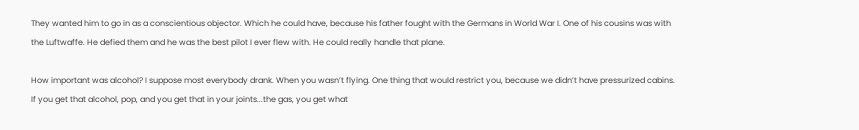They wanted him to go in as a conscientious objector. Which he could have, because his father fought with the Germans in World War I. One of his cousins was with the Luftwaffe. He defied them and he was the best pilot I ever flew with. He could really handle that plane.

How important was alcohol? I suppose most everybody drank. When you wasn’t flying. One thing that would restrict you, because we didn’t have pressurized cabins. If you get that alcohol, pop, and you get that in your joints...the gas, you get what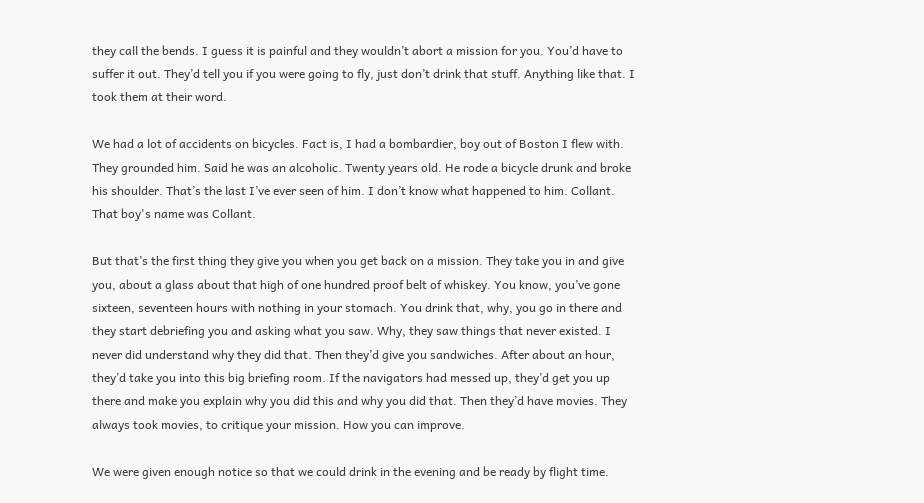they call the bends. I guess it is painful and they wouldn’t abort a mission for you. You’d have to suffer it out. They’d tell you if you were going to fly, just don’t drink that stuff. Anything like that. I took them at their word.

We had a lot of accidents on bicycles. Fact is, I had a bombardier, boy out of Boston I flew with. They grounded him. Said he was an alcoholic. Twenty years old. He rode a bicycle drunk and broke his shoulder. That’s the last I’ve ever seen of him. I don’t know what happened to him. Collant. That boy's name was Collant.

But that’s the first thing they give you when you get back on a mission. They take you in and give you, about a glass about that high of one hundred proof belt of whiskey. You know, you’ve gone sixteen, seventeen hours with nothing in your stomach. You drink that, why, you go in there and they start debriefing you and asking what you saw. Why, they saw things that never existed. I never did understand why they did that. Then they’d give you sandwiches. After about an hour, they’d take you into this big briefing room. If the navigators had messed up, they’d get you up there and make you explain why you did this and why you did that. Then they’d have movies. They always took movies, to critique your mission. How you can improve.

We were given enough notice so that we could drink in the evening and be ready by flight time.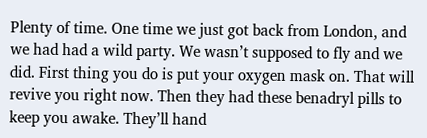Plenty of time. One time we just got back from London, and we had had a wild party. We wasn’t supposed to fly and we did. First thing you do is put your oxygen mask on. That will revive you right now. Then they had these benadryl pills to keep you awake. They’ll hand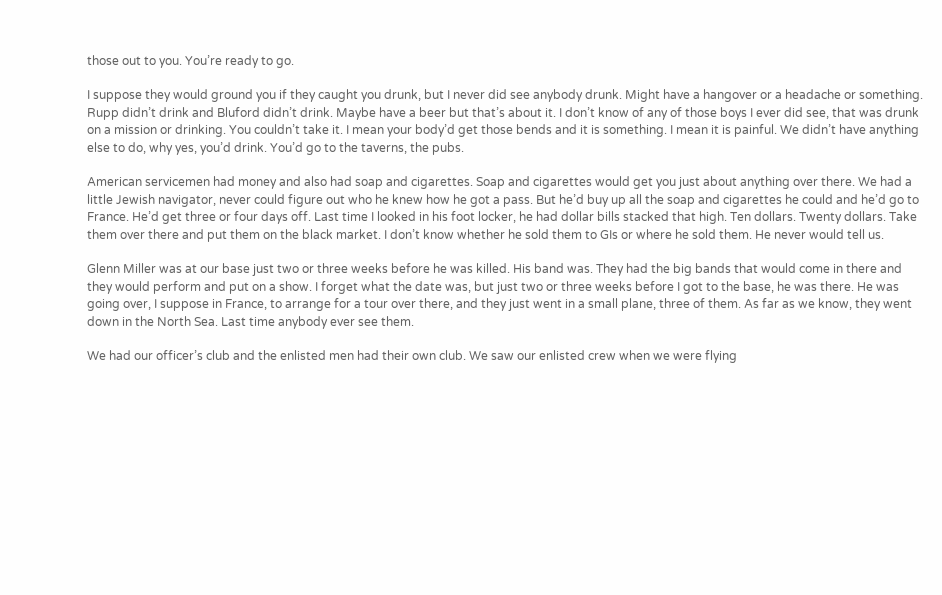those out to you. You’re ready to go.

I suppose they would ground you if they caught you drunk, but I never did see anybody drunk. Might have a hangover or a headache or something. Rupp didn’t drink and Bluford didn’t drink. Maybe have a beer but that’s about it. I don’t know of any of those boys I ever did see, that was drunk on a mission or drinking. You couldn’t take it. I mean your body’d get those bends and it is something. I mean it is painful. We didn’t have anything else to do, why yes, you’d drink. You’d go to the taverns, the pubs.

American servicemen had money and also had soap and cigarettes. Soap and cigarettes would get you just about anything over there. We had a little Jewish navigator, never could figure out who he knew how he got a pass. But he’d buy up all the soap and cigarettes he could and he’d go to France. He’d get three or four days off. Last time I looked in his foot locker, he had dollar bills stacked that high. Ten dollars. Twenty dollars. Take them over there and put them on the black market. I don’t know whether he sold them to GIs or where he sold them. He never would tell us.

Glenn Miller was at our base just two or three weeks before he was killed. His band was. They had the big bands that would come in there and they would perform and put on a show. I forget what the date was, but just two or three weeks before I got to the base, he was there. He was going over, I suppose in France, to arrange for a tour over there, and they just went in a small plane, three of them. As far as we know, they went down in the North Sea. Last time anybody ever see them.

We had our officer’s club and the enlisted men had their own club. We saw our enlisted crew when we were flying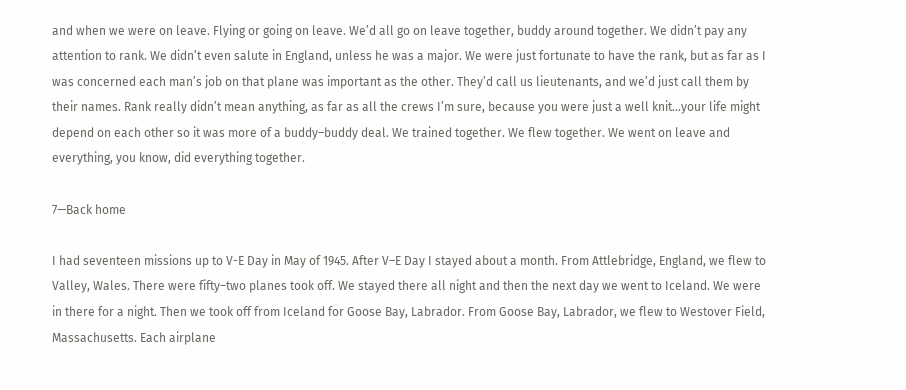and when we were on leave. Flying or going on leave. We’d all go on leave together, buddy around together. We didn’t pay any attention to rank. We didn’t even salute in England, unless he was a major. We were just fortunate to have the rank, but as far as I was concerned each man’s job on that plane was important as the other. They’d call us lieutenants, and we’d just call them by their names. Rank really didn’t mean anything, as far as all the crews I’m sure, because you were just a well knit...your life might depend on each other so it was more of a buddy–buddy deal. We trained together. We flew together. We went on leave and everything, you know, did everything together.

7—Back home

I had seventeen missions up to V-E Day in May of 1945. After V–E Day I stayed about a month. From Attlebridge, England, we flew to Valley, Wales. There were fifty–two planes took off. We stayed there all night and then the next day we went to Iceland. We were in there for a night. Then we took off from Iceland for Goose Bay, Labrador. From Goose Bay, Labrador, we flew to Westover Field, Massachusetts. Each airplane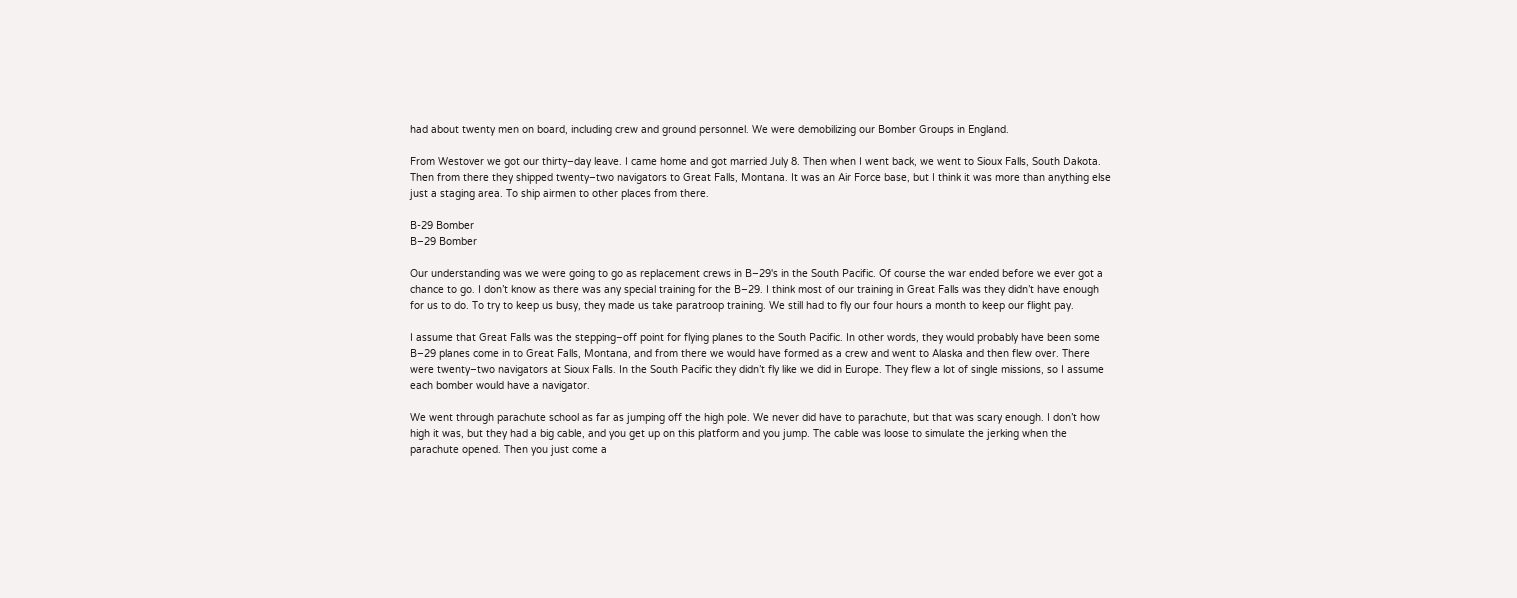had about twenty men on board, including crew and ground personnel. We were demobilizing our Bomber Groups in England.

From Westover we got our thirty–day leave. I came home and got married July 8. Then when I went back, we went to Sioux Falls, South Dakota. Then from there they shipped twenty–two navigators to Great Falls, Montana. It was an Air Force base, but I think it was more than anything else just a staging area. To ship airmen to other places from there.

B-29 Bomber
B–29 Bomber

Our understanding was we were going to go as replacement crews in B–29's in the South Pacific. Of course the war ended before we ever got a chance to go. I don’t know as there was any special training for the B–29. I think most of our training in Great Falls was they didn’t have enough for us to do. To try to keep us busy, they made us take paratroop training. We still had to fly our four hours a month to keep our flight pay.

I assume that Great Falls was the stepping–off point for flying planes to the South Pacific. In other words, they would probably have been some B–29 planes come in to Great Falls, Montana, and from there we would have formed as a crew and went to Alaska and then flew over. There were twenty–two navigators at Sioux Falls. In the South Pacific they didn’t fly like we did in Europe. They flew a lot of single missions, so I assume each bomber would have a navigator.

We went through parachute school as far as jumping off the high pole. We never did have to parachute, but that was scary enough. I don’t how high it was, but they had a big cable, and you get up on this platform and you jump. The cable was loose to simulate the jerking when the parachute opened. Then you just come a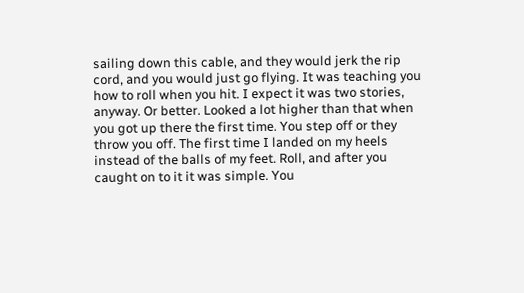sailing down this cable, and they would jerk the rip cord, and you would just go flying. It was teaching you how to roll when you hit. I expect it was two stories, anyway. Or better. Looked a lot higher than that when you got up there the first time. You step off or they throw you off. The first time I landed on my heels instead of the balls of my feet. Roll, and after you caught on to it it was simple. You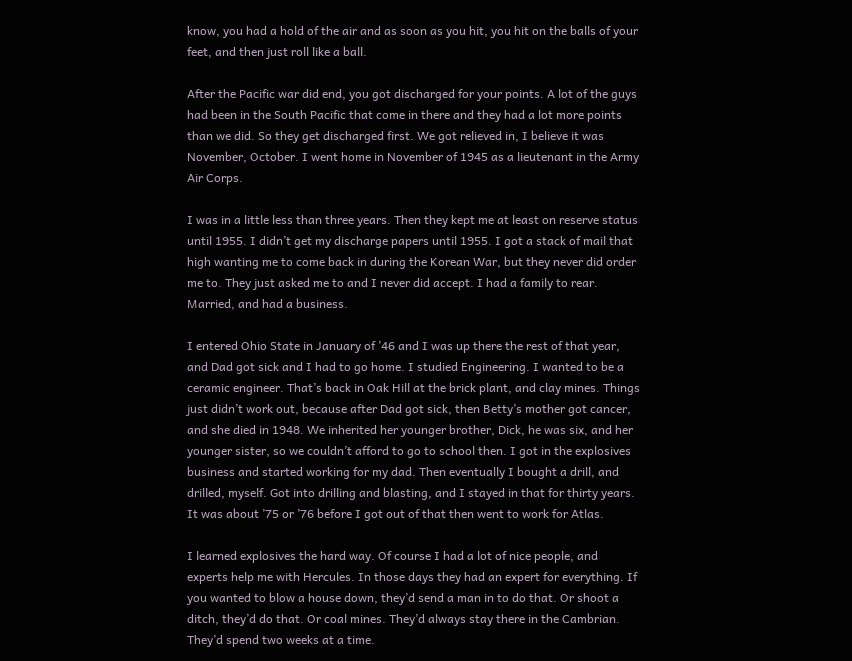know, you had a hold of the air and as soon as you hit, you hit on the balls of your feet, and then just roll like a ball.

After the Pacific war did end, you got discharged for your points. A lot of the guys had been in the South Pacific that come in there and they had a lot more points than we did. So they get discharged first. We got relieved in, I believe it was November, October. I went home in November of 1945 as a lieutenant in the Army Air Corps.

I was in a little less than three years. Then they kept me at least on reserve status until 1955. I didn’t get my discharge papers until 1955. I got a stack of mail that high wanting me to come back in during the Korean War, but they never did order me to. They just asked me to and I never did accept. I had a family to rear. Married, and had a business.

I entered Ohio State in January of ’46 and I was up there the rest of that year, and Dad got sick and I had to go home. I studied Engineering. I wanted to be a ceramic engineer. That’s back in Oak Hill at the brick plant, and clay mines. Things just didn’t work out, because after Dad got sick, then Betty’s mother got cancer, and she died in 1948. We inherited her younger brother, Dick, he was six, and her younger sister, so we couldn’t afford to go to school then. I got in the explosives business and started working for my dad. Then eventually I bought a drill, and drilled, myself. Got into drilling and blasting, and I stayed in that for thirty years. It was about ’75 or ’76 before I got out of that then went to work for Atlas.

I learned explosives the hard way. Of course I had a lot of nice people, and experts help me with Hercules. In those days they had an expert for everything. If you wanted to blow a house down, they’d send a man in to do that. Or shoot a ditch, they’d do that. Or coal mines. They’d always stay there in the Cambrian. They’d spend two weeks at a time.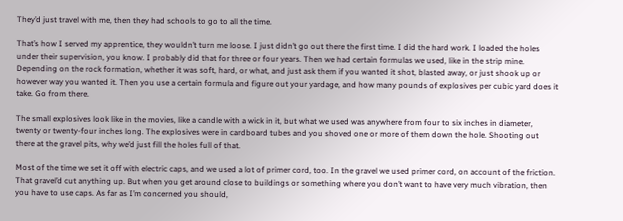They’d just travel with me, then they had schools to go to all the time.

That’s how I served my apprentice, they wouldn’t turn me loose. I just didn’t go out there the first time. I did the hard work. I loaded the holes under their supervision, you know. I probably did that for three or four years. Then we had certain formulas we used, like in the strip mine. Depending on the rock formation, whether it was soft, hard, or what, and just ask them if you wanted it shot, blasted away, or just shook up or however way you wanted it. Then you use a certain formula and figure out your yardage, and how many pounds of explosives per cubic yard does it take. Go from there.

The small explosives look like in the movies, like a candle with a wick in it, but what we used was anywhere from four to six inches in diameter, twenty or twenty-four inches long. The explosives were in cardboard tubes and you shoved one or more of them down the hole. Shooting out there at the gravel pits, why we’d just fill the holes full of that.

Most of the time we set it off with electric caps, and we used a lot of primer cord, too. In the gravel we used primer cord, on account of the friction. That gravel’d cut anything up. But when you get around close to buildings or something where you don’t want to have very much vibration, then you have to use caps. As far as I’m concerned you should,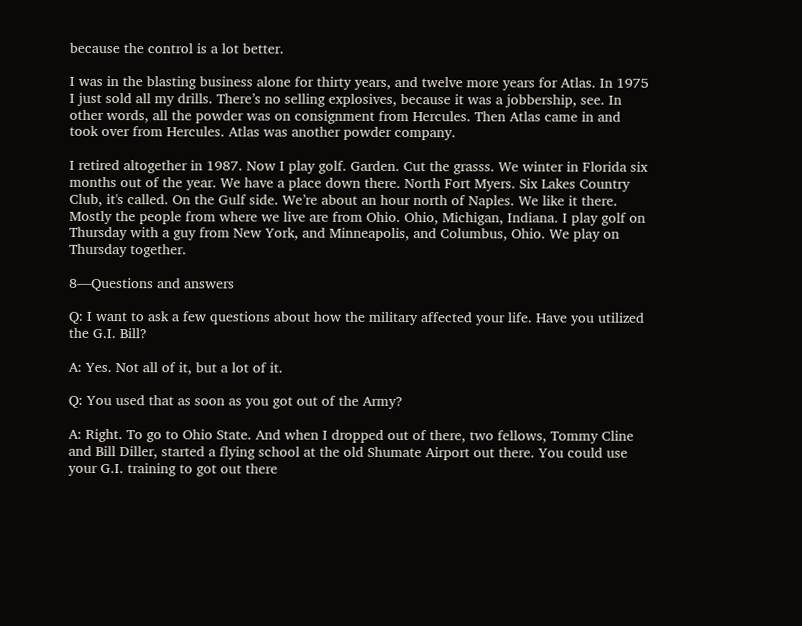because the control is a lot better.

I was in the blasting business alone for thirty years, and twelve more years for Atlas. In 1975 I just sold all my drills. There’s no selling explosives, because it was a jobbership, see. In other words, all the powder was on consignment from Hercules. Then Atlas came in and took over from Hercules. Atlas was another powder company.

I retired altogether in 1987. Now I play golf. Garden. Cut the grasss. We winter in Florida six months out of the year. We have a place down there. North Fort Myers. Six Lakes Country Club, it's called. On the Gulf side. We’re about an hour north of Naples. We like it there. Mostly the people from where we live are from Ohio. Ohio, Michigan, Indiana. I play golf on Thursday with a guy from New York, and Minneapolis, and Columbus, Ohio. We play on Thursday together.

8—Questions and answers

Q: I want to ask a few questions about how the military affected your life. Have you utilized the G.I. Bill?

A: Yes. Not all of it, but a lot of it.

Q: You used that as soon as you got out of the Army?

A: Right. To go to Ohio State. And when I dropped out of there, two fellows, Tommy Cline and Bill Diller, started a flying school at the old Shumate Airport out there. You could use your G.I. training to got out there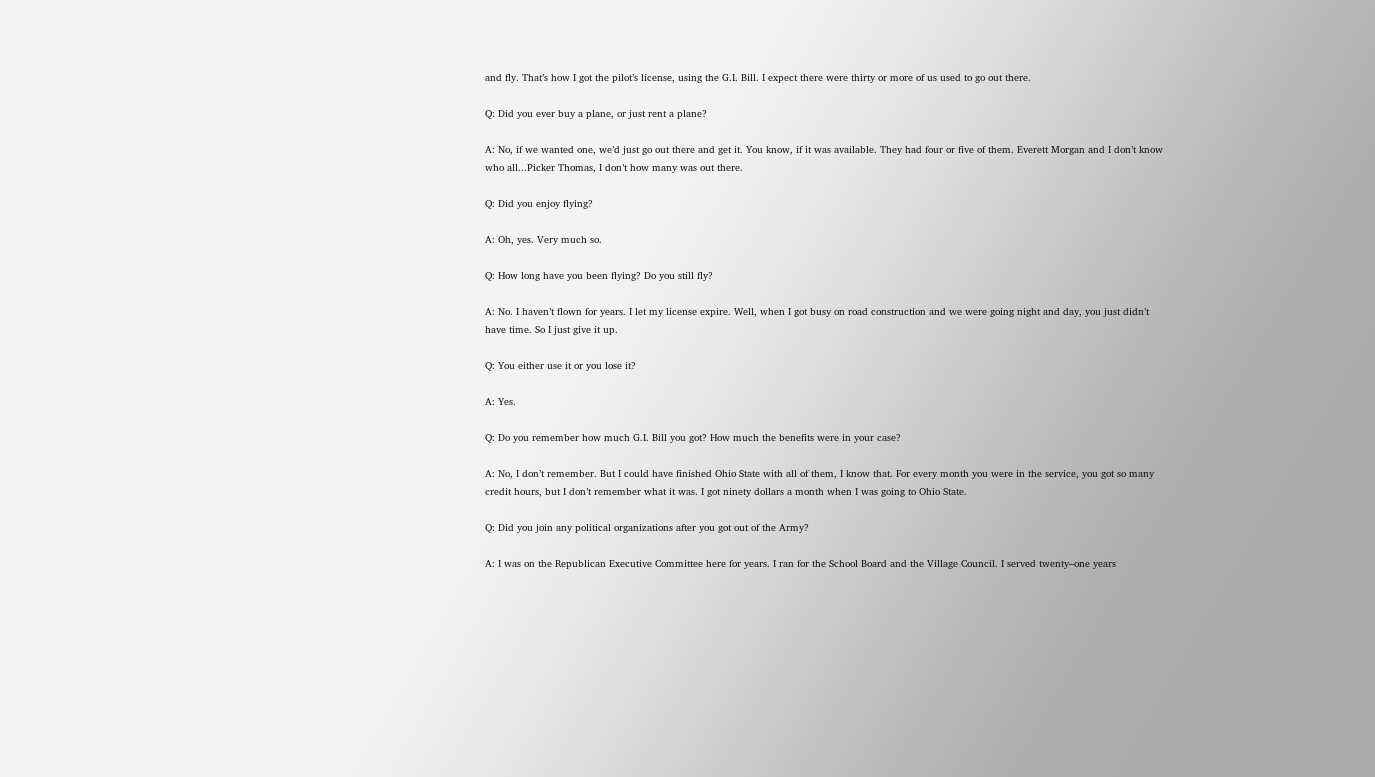and fly. That’s how I got the pilot’s license, using the G.I. Bill. I expect there were thirty or more of us used to go out there.

Q: Did you ever buy a plane, or just rent a plane?

A: No, if we wanted one, we’d just go out there and get it. You know, if it was available. They had four or five of them. Everett Morgan and I don’t know who all...Picker Thomas, I don’t how many was out there.

Q: Did you enjoy flying?

A: Oh, yes. Very much so.

Q: How long have you been flying? Do you still fly?

A: No. I haven’t flown for years. I let my license expire. Well, when I got busy on road construction and we were going night and day, you just didn’t have time. So I just give it up.

Q: You either use it or you lose it?

A: Yes.

Q: Do you remember how much G.I. Bill you got? How much the benefits were in your case?

A: No, I don’t remember. But I could have finished Ohio State with all of them, I know that. For every month you were in the service, you got so many credit hours, but I don’t remember what it was. I got ninety dollars a month when I was going to Ohio State.

Q: Did you join any political organizations after you got out of the Army?

A: I was on the Republican Executive Committee here for years. I ran for the School Board and the Village Council. I served twenty–one years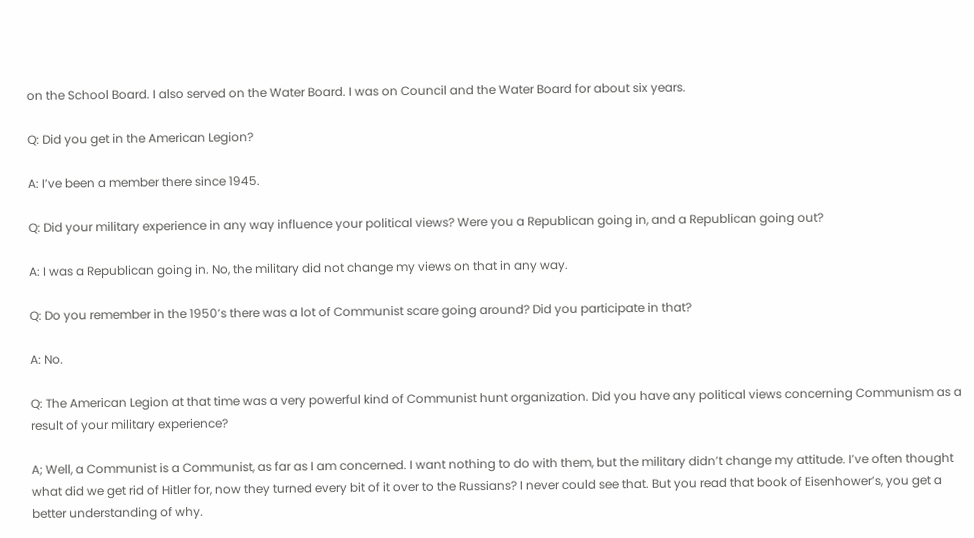on the School Board. I also served on the Water Board. I was on Council and the Water Board for about six years.

Q: Did you get in the American Legion?

A: I’ve been a member there since 1945.

Q: Did your military experience in any way influence your political views? Were you a Republican going in, and a Republican going out?

A: I was a Republican going in. No, the military did not change my views on that in any way.

Q: Do you remember in the 1950’s there was a lot of Communist scare going around? Did you participate in that?

A: No.

Q: The American Legion at that time was a very powerful kind of Communist hunt organization. Did you have any political views concerning Communism as a result of your military experience?

A; Well, a Communist is a Communist, as far as I am concerned. I want nothing to do with them, but the military didn’t change my attitude. I’ve often thought what did we get rid of Hitler for, now they turned every bit of it over to the Russians? I never could see that. But you read that book of Eisenhower’s, you get a better understanding of why.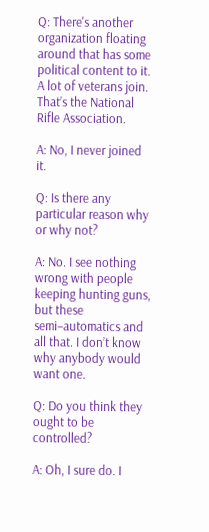Q: There's another organization floating around that has some political content to it. A lot of veterans join. That’s the National Rifle Association.

A: No, I never joined it.

Q: Is there any particular reason why or why not?

A: No. I see nothing wrong with people keeping hunting guns, but these semi–automatics and all that. I don’t know why anybody would want one.

Q: Do you think they ought to be controlled?

A: Oh, I sure do. I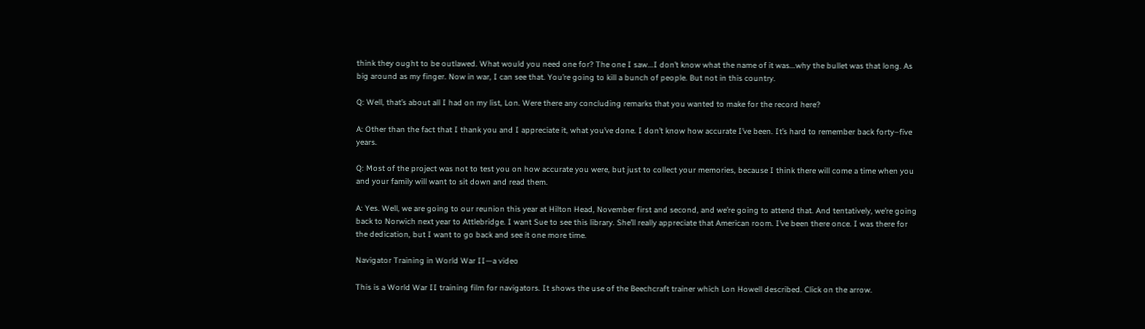think they ought to be outlawed. What would you need one for? The one I saw...I don’t know what the name of it was...why the bullet was that long. As big around as my finger. Now in war, I can see that. You’re going to kill a bunch of people. But not in this country.

Q: Well, that’s about all I had on my list, Lon. Were there any concluding remarks that you wanted to make for the record here?

A: Other than the fact that I thank you and I appreciate it, what you’ve done. I don’t know how accurate I’ve been. It’s hard to remember back forty–five years.

Q: Most of the project was not to test you on how accurate you were, but just to collect your memories, because I think there will come a time when you and your family will want to sit down and read them.

A: Yes. Well, we are going to our reunion this year at Hilton Head, November first and second, and we’re going to attend that. And tentatively, we’re going back to Norwich next year to Attlebridge. I want Sue to see this library. She’ll really appreciate that American room. I’ve been there once. I was there for the dedication, but I want to go back and see it one more time.

Navigator Training in World War II—a video

This is a World War II training film for navigators. It shows the use of the Beechcraft trainer which Lon Howell described. Click on the arrow.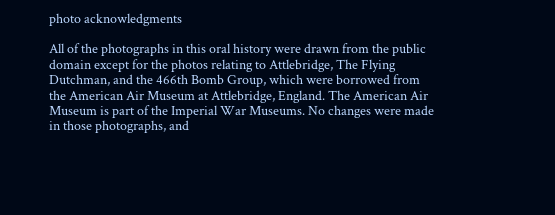photo acknowledgments

All of the photographs in this oral history were drawn from the public domain except for the photos relating to Attlebridge, The Flying Dutchman, and the 466th Bomb Group, which were borrowed from the American Air Museum at Attlebridge, England. The American Air Museum is part of the Imperial War Museums. No changes were made in those photographs, and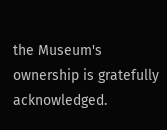the Museum's ownership is gratefully acknowledged.